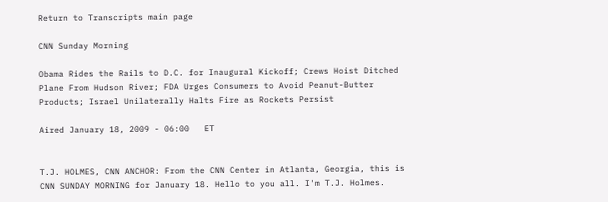Return to Transcripts main page

CNN Sunday Morning

Obama Rides the Rails to D.C. for Inaugural Kickoff; Crews Hoist Ditched Plane From Hudson River; FDA Urges Consumers to Avoid Peanut-Butter Products; Israel Unilaterally Halts Fire as Rockets Persist

Aired January 18, 2009 - 06:00   ET


T.J. HOLMES, CNN ANCHOR: From the CNN Center in Atlanta, Georgia, this is CNN SUNDAY MORNING for January 18. Hello to you all. I'm T.J. Holmes.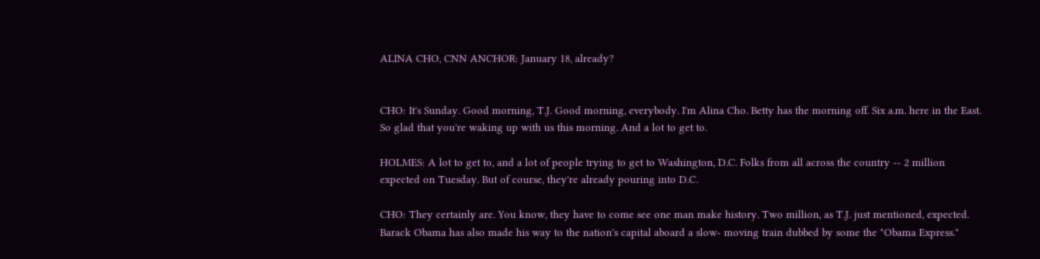ALINA CHO, CNN ANCHOR: January 18, already?


CHO: It's Sunday. Good morning, T.J. Good morning, everybody. I'm Alina Cho. Betty has the morning off. Six a.m. here in the East. So glad that you're waking up with us this morning. And a lot to get to.

HOLMES: A lot to get to, and a lot of people trying to get to Washington, D.C. Folks from all across the country -- 2 million expected on Tuesday. But of course, they're already pouring into D.C.

CHO: They certainly are. You know, they have to come see one man make history. Two million, as T.J. just mentioned, expected. Barack Obama has also made his way to the nation's capital aboard a slow- moving train dubbed by some the "Obama Express."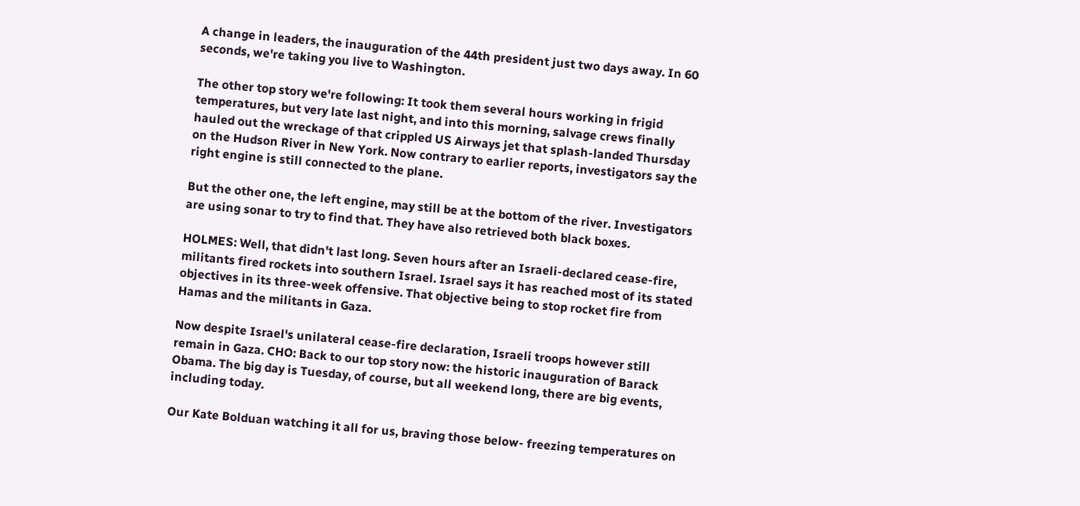A change in leaders, the inauguration of the 44th president just two days away. In 60 seconds, we're taking you live to Washington.

The other top story we're following: It took them several hours working in frigid temperatures, but very late last night, and into this morning, salvage crews finally hauled out the wreckage of that crippled US Airways jet that splash-landed Thursday on the Hudson River in New York. Now contrary to earlier reports, investigators say the right engine is still connected to the plane.

But the other one, the left engine, may still be at the bottom of the river. Investigators are using sonar to try to find that. They have also retrieved both black boxes.

HOLMES: Well, that didn't last long. Seven hours after an Israeli-declared cease-fire, militants fired rockets into southern Israel. Israel says it has reached most of its stated objectives in its three-week offensive. That objective being to stop rocket fire from Hamas and the militants in Gaza.

Now despite Israel's unilateral cease-fire declaration, Israeli troops however still remain in Gaza. CHO: Back to our top story now: the historic inauguration of Barack Obama. The big day is Tuesday, of course, but all weekend long, there are big events, including today.

Our Kate Bolduan watching it all for us, braving those below- freezing temperatures on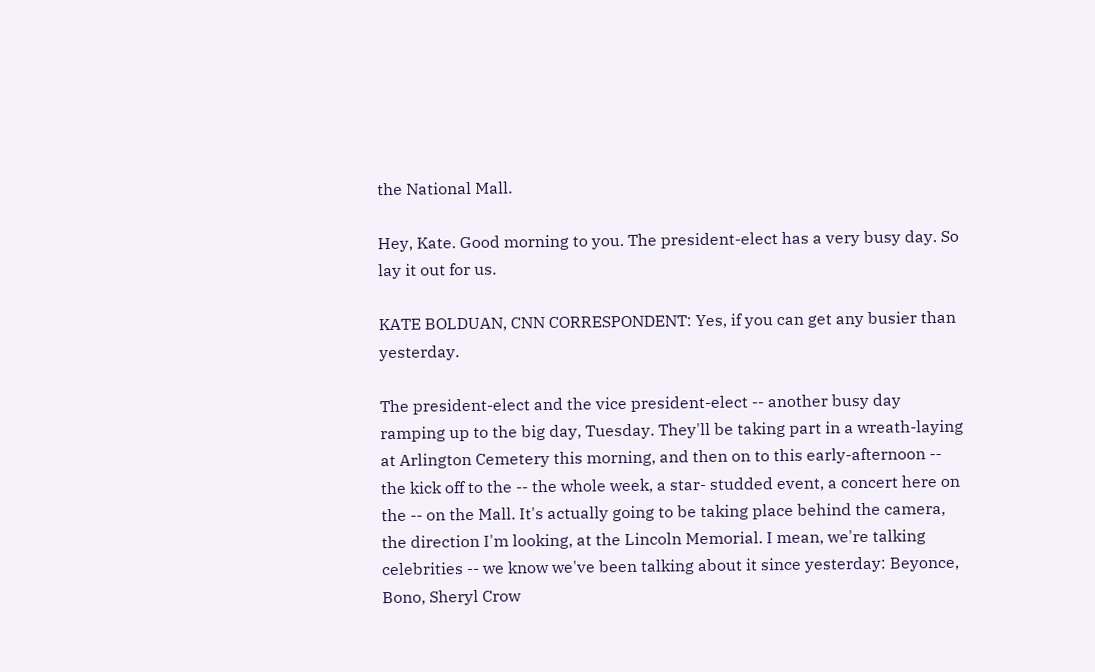the National Mall.

Hey, Kate. Good morning to you. The president-elect has a very busy day. So lay it out for us.

KATE BOLDUAN, CNN CORRESPONDENT: Yes, if you can get any busier than yesterday.

The president-elect and the vice president-elect -- another busy day ramping up to the big day, Tuesday. They'll be taking part in a wreath-laying at Arlington Cemetery this morning, and then on to this early-afternoon -- the kick off to the -- the whole week, a star- studded event, a concert here on the -- on the Mall. It's actually going to be taking place behind the camera, the direction I'm looking, at the Lincoln Memorial. I mean, we're talking celebrities -- we know we've been talking about it since yesterday: Beyonce, Bono, Sheryl Crow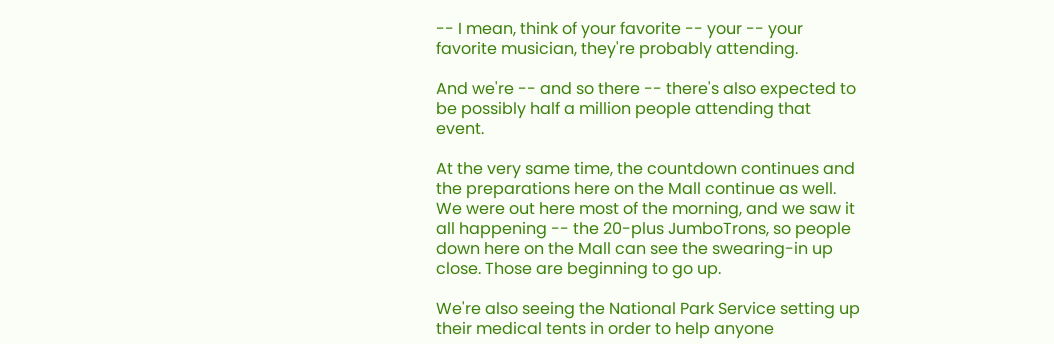-- I mean, think of your favorite -- your -- your favorite musician, they're probably attending.

And we're -- and so there -- there's also expected to be possibly half a million people attending that event.

At the very same time, the countdown continues and the preparations here on the Mall continue as well. We were out here most of the morning, and we saw it all happening -- the 20-plus JumboTrons, so people down here on the Mall can see the swearing-in up close. Those are beginning to go up.

We're also seeing the National Park Service setting up their medical tents in order to help anyone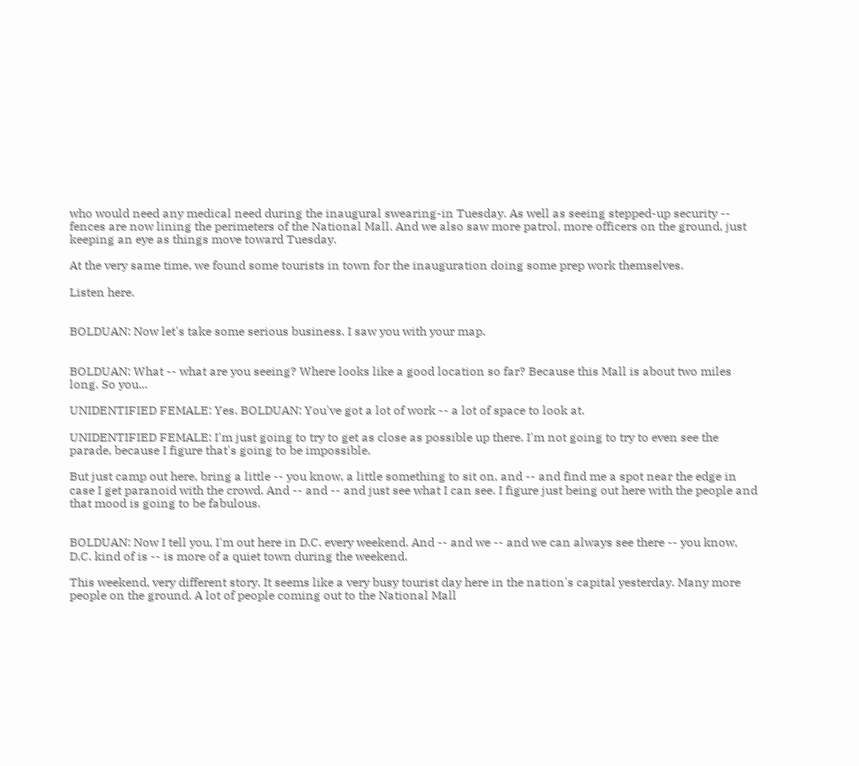who would need any medical need during the inaugural swearing-in Tuesday. As well as seeing stepped-up security -- fences are now lining the perimeters of the National Mall. And we also saw more patrol, more officers on the ground, just keeping an eye as things move toward Tuesday.

At the very same time, we found some tourists in town for the inauguration doing some prep work themselves.

Listen here.


BOLDUAN: Now let's take some serious business. I saw you with your map.


BOLDUAN: What -- what are you seeing? Where looks like a good location so far? Because this Mall is about two miles long. So you...

UNIDENTIFIED FEMALE: Yes. BOLDUAN: You've got a lot of work -- a lot of space to look at.

UNIDENTIFIED FEMALE: I'm just going to try to get as close as possible up there. I'm not going to try to even see the parade, because I figure that's going to be impossible.

But just camp out here, bring a little -- you know, a little something to sit on, and -- and find me a spot near the edge in case I get paranoid with the crowd. And -- and -- and just see what I can see. I figure just being out here with the people and that mood is going to be fabulous.


BOLDUAN: Now I tell you, I'm out here in D.C. every weekend. And -- and we -- and we can always see there -- you know, D.C. kind of is -- is more of a quiet town during the weekend.

This weekend, very different story. It seems like a very busy tourist day here in the nation's capital yesterday. Many more people on the ground. A lot of people coming out to the National Mall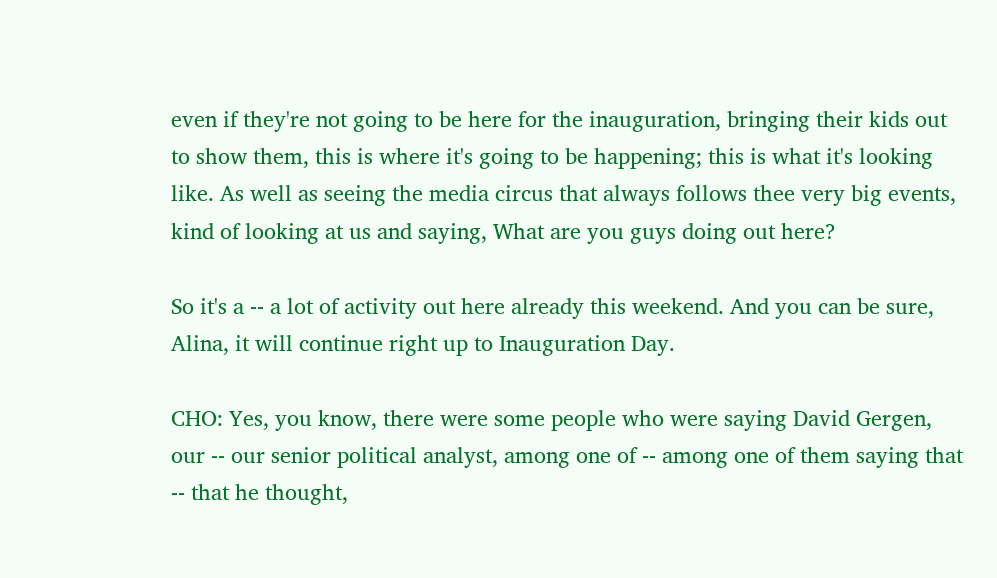even if they're not going to be here for the inauguration, bringing their kids out to show them, this is where it's going to be happening; this is what it's looking like. As well as seeing the media circus that always follows thee very big events, kind of looking at us and saying, What are you guys doing out here?

So it's a -- a lot of activity out here already this weekend. And you can be sure, Alina, it will continue right up to Inauguration Day.

CHO: Yes, you know, there were some people who were saying David Gergen, our -- our senior political analyst, among one of -- among one of them saying that -- that he thought,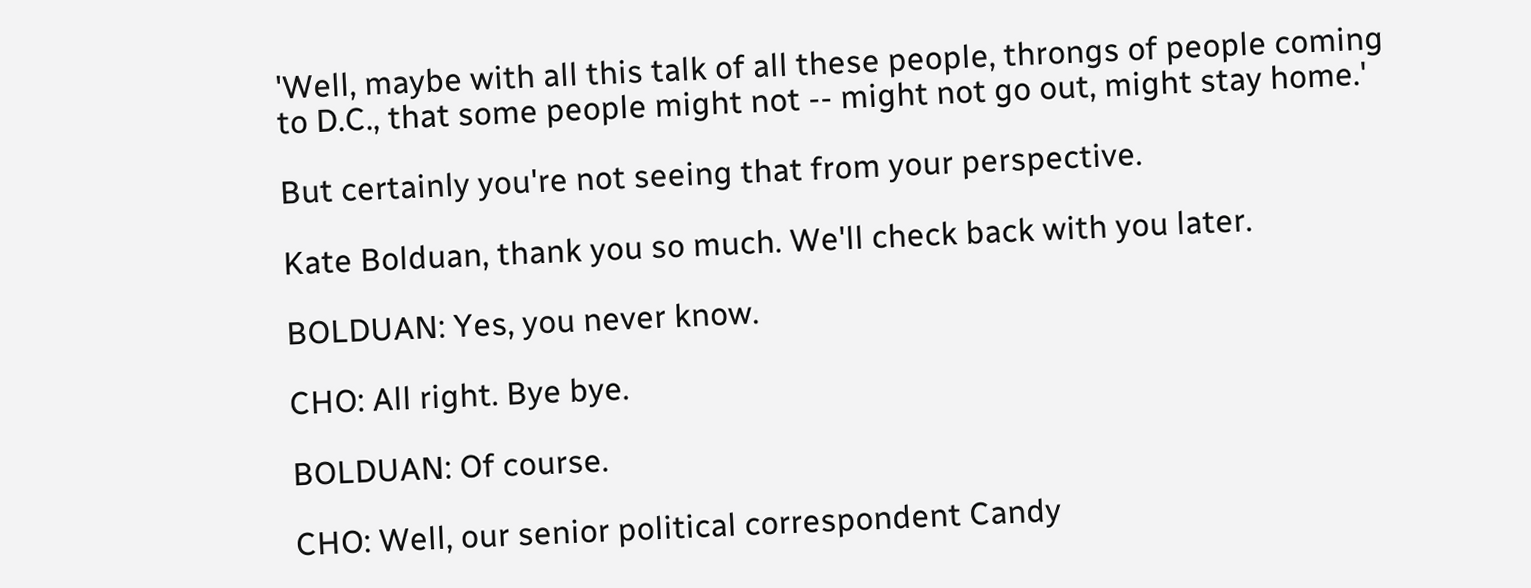'Well, maybe with all this talk of all these people, throngs of people coming to D.C., that some people might not -- might not go out, might stay home.'

But certainly you're not seeing that from your perspective.

Kate Bolduan, thank you so much. We'll check back with you later.

BOLDUAN: Yes, you never know.

CHO: All right. Bye bye.

BOLDUAN: Of course.

CHO: Well, our senior political correspondent Candy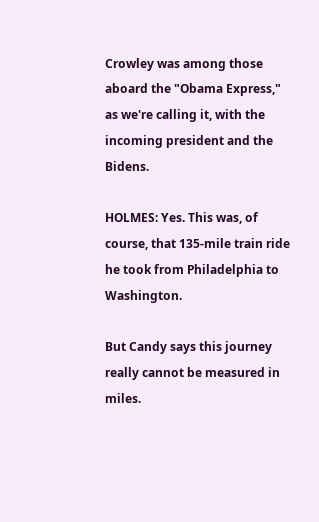Crowley was among those aboard the "Obama Express," as we're calling it, with the incoming president and the Bidens.

HOLMES: Yes. This was, of course, that 135-mile train ride he took from Philadelphia to Washington.

But Candy says this journey really cannot be measured in miles.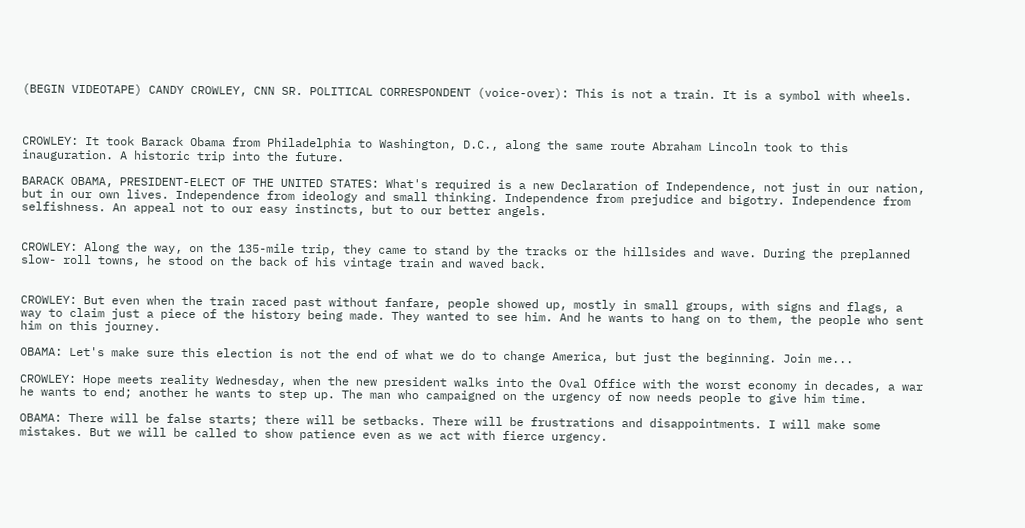(BEGIN VIDEOTAPE) CANDY CROWLEY, CNN SR. POLITICAL CORRESPONDENT (voice-over): This is not a train. It is a symbol with wheels.



CROWLEY: It took Barack Obama from Philadelphia to Washington, D.C., along the same route Abraham Lincoln took to this inauguration. A historic trip into the future.

BARACK OBAMA, PRESIDENT-ELECT OF THE UNITED STATES: What's required is a new Declaration of Independence, not just in our nation, but in our own lives. Independence from ideology and small thinking. Independence from prejudice and bigotry. Independence from selfishness. An appeal not to our easy instincts, but to our better angels.


CROWLEY: Along the way, on the 135-mile trip, they came to stand by the tracks or the hillsides and wave. During the preplanned slow- roll towns, he stood on the back of his vintage train and waved back.


CROWLEY: But even when the train raced past without fanfare, people showed up, mostly in small groups, with signs and flags, a way to claim just a piece of the history being made. They wanted to see him. And he wants to hang on to them, the people who sent him on this journey.

OBAMA: Let's make sure this election is not the end of what we do to change America, but just the beginning. Join me...

CROWLEY: Hope meets reality Wednesday, when the new president walks into the Oval Office with the worst economy in decades, a war he wants to end; another he wants to step up. The man who campaigned on the urgency of now needs people to give him time.

OBAMA: There will be false starts; there will be setbacks. There will be frustrations and disappointments. I will make some mistakes. But we will be called to show patience even as we act with fierce urgency.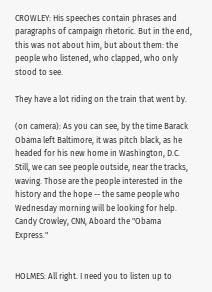CROWLEY: His speeches contain phrases and paragraphs of campaign rhetoric. But in the end, this was not about him, but about them: the people who listened, who clapped, who only stood to see.

They have a lot riding on the train that went by.

(on camera): As you can see, by the time Barack Obama left Baltimore, it was pitch black, as he headed for his new home in Washington, D.C. Still, we can see people outside, near the tracks, waving. Those are the people interested in the history and the hope -- the same people who Wednesday morning will be looking for help. Candy Crowley, CNN, Aboard the "Obama Express."


HOLMES: All right. I need you to listen up to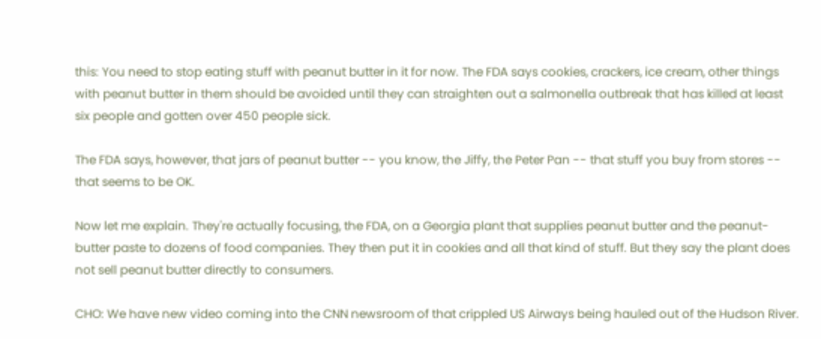this: You need to stop eating stuff with peanut butter in it for now. The FDA says cookies, crackers, ice cream, other things with peanut butter in them should be avoided until they can straighten out a salmonella outbreak that has killed at least six people and gotten over 450 people sick.

The FDA says, however, that jars of peanut butter -- you know, the Jiffy, the Peter Pan -- that stuff you buy from stores -- that seems to be OK.

Now let me explain. They're actually focusing, the FDA, on a Georgia plant that supplies peanut butter and the peanut-butter paste to dozens of food companies. They then put it in cookies and all that kind of stuff. But they say the plant does not sell peanut butter directly to consumers.

CHO: We have new video coming into the CNN newsroom of that crippled US Airways being hauled out of the Hudson River.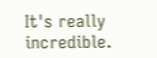It's really incredible.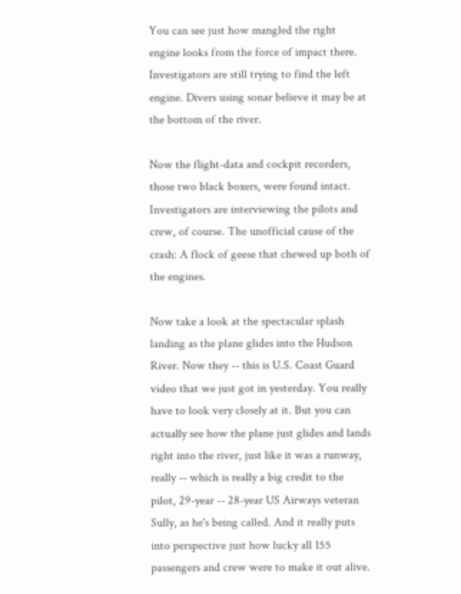You can see just how mangled the right engine looks from the force of impact there. Investigators are still trying to find the left engine. Divers using sonar believe it may be at the bottom of the river.

Now the flight-data and cockpit recorders, those two black boxers, were found intact. Investigators are interviewing the pilots and crew, of course. The unofficial cause of the crash: A flock of geese that chewed up both of the engines.

Now take a look at the spectacular splash landing as the plane glides into the Hudson River. Now they -- this is U.S. Coast Guard video that we just got in yesterday. You really have to look very closely at it. But you can actually see how the plane just glides and lands right into the river, just like it was a runway, really -- which is really a big credit to the pilot, 29-year -- 28-year US Airways veteran Sully, as he's being called. And it really puts into perspective just how lucky all 155 passengers and crew were to make it out alive.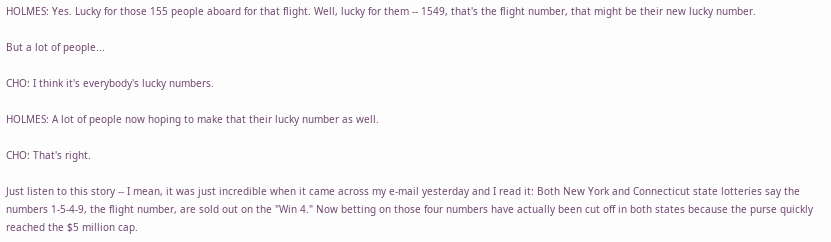HOLMES: Yes. Lucky for those 155 people aboard for that flight. Well, lucky for them -- 1549, that's the flight number, that might be their new lucky number.

But a lot of people...

CHO: I think it's everybody's lucky numbers.

HOLMES: A lot of people now hoping to make that their lucky number as well.

CHO: That's right.

Just listen to this story -- I mean, it was just incredible when it came across my e-mail yesterday and I read it: Both New York and Connecticut state lotteries say the numbers 1-5-4-9, the flight number, are sold out on the "Win 4." Now betting on those four numbers have actually been cut off in both states because the purse quickly reached the $5 million cap.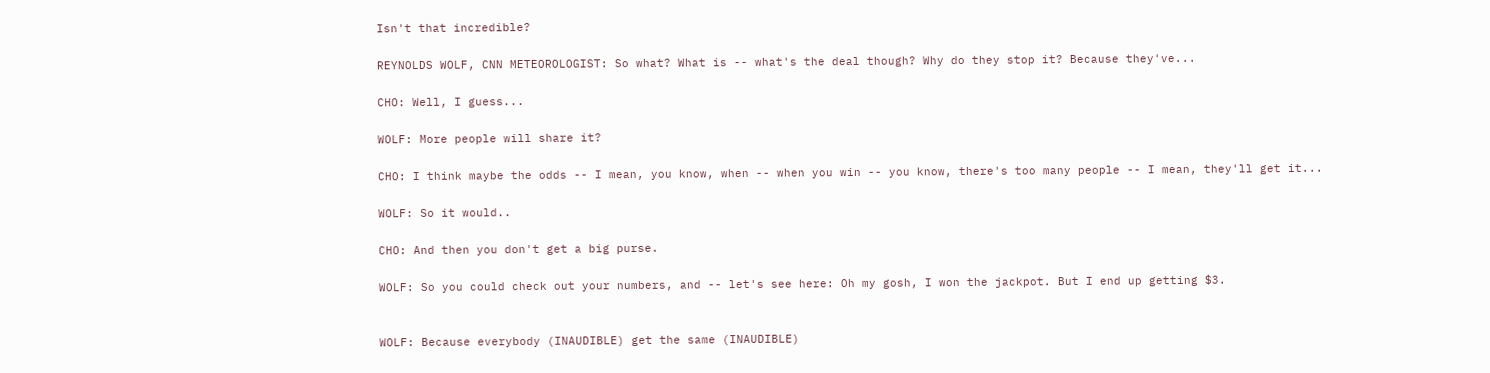Isn't that incredible?

REYNOLDS WOLF, CNN METEOROLOGIST: So what? What is -- what's the deal though? Why do they stop it? Because they've...

CHO: Well, I guess...

WOLF: More people will share it?

CHO: I think maybe the odds -- I mean, you know, when -- when you win -- you know, there's too many people -- I mean, they'll get it...

WOLF: So it would..

CHO: And then you don't get a big purse.

WOLF: So you could check out your numbers, and -- let's see here: Oh my gosh, I won the jackpot. But I end up getting $3.


WOLF: Because everybody (INAUDIBLE) get the same (INAUDIBLE)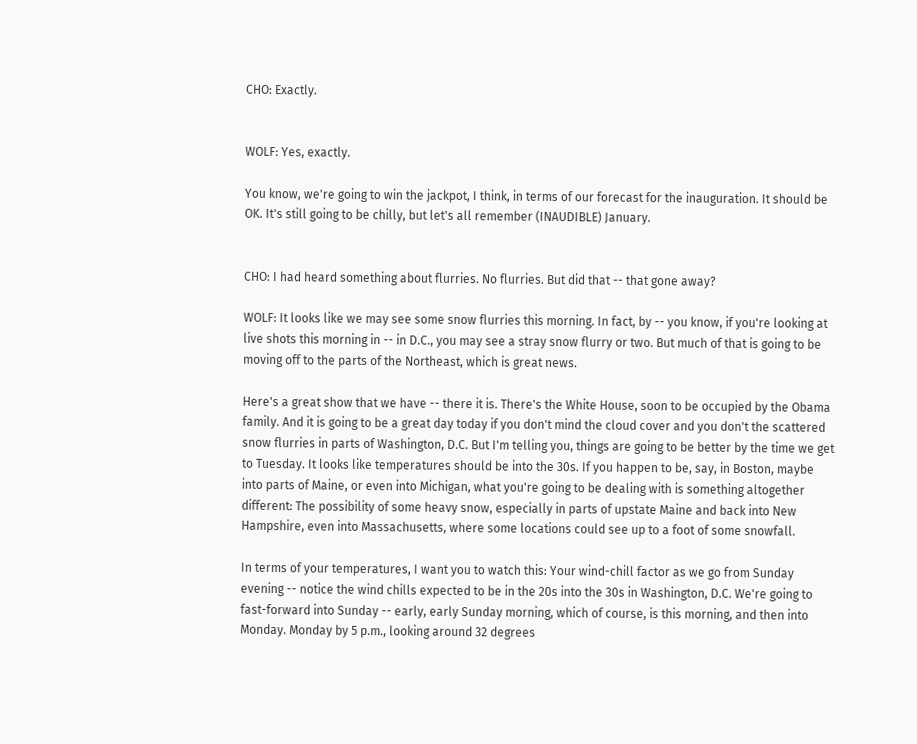CHO: Exactly.


WOLF: Yes, exactly.

You know, we're going to win the jackpot, I think, in terms of our forecast for the inauguration. It should be OK. It's still going to be chilly, but let's all remember (INAUDIBLE) January.


CHO: I had heard something about flurries. No flurries. But did that -- that gone away?

WOLF: It looks like we may see some snow flurries this morning. In fact, by -- you know, if you're looking at live shots this morning in -- in D.C., you may see a stray snow flurry or two. But much of that is going to be moving off to the parts of the Northeast, which is great news.

Here's a great show that we have -- there it is. There's the White House, soon to be occupied by the Obama family. And it is going to be a great day today if you don't mind the cloud cover and you don't the scattered snow flurries in parts of Washington, D.C. But I'm telling you, things are going to be better by the time we get to Tuesday. It looks like temperatures should be into the 30s. If you happen to be, say, in Boston, maybe into parts of Maine, or even into Michigan, what you're going to be dealing with is something altogether different: The possibility of some heavy snow, especially in parts of upstate Maine and back into New Hampshire, even into Massachusetts, where some locations could see up to a foot of some snowfall.

In terms of your temperatures, I want you to watch this: Your wind-chill factor as we go from Sunday evening -- notice the wind chills expected to be in the 20s into the 30s in Washington, D.C. We're going to fast-forward into Sunday -- early, early Sunday morning, which of course, is this morning, and then into Monday. Monday by 5 p.m., looking around 32 degrees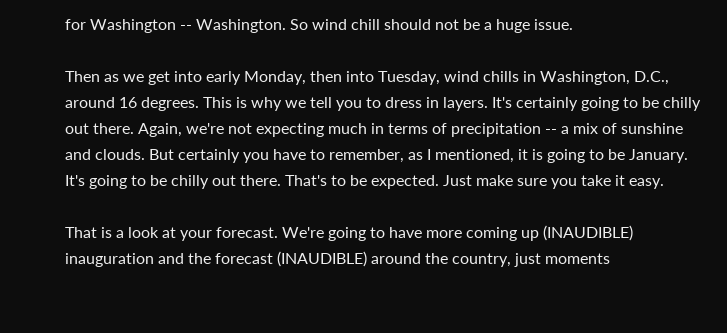for Washington -- Washington. So wind chill should not be a huge issue.

Then as we get into early Monday, then into Tuesday, wind chills in Washington, D.C., around 16 degrees. This is why we tell you to dress in layers. It's certainly going to be chilly out there. Again, we're not expecting much in terms of precipitation -- a mix of sunshine and clouds. But certainly you have to remember, as I mentioned, it is going to be January. It's going to be chilly out there. That's to be expected. Just make sure you take it easy.

That is a look at your forecast. We're going to have more coming up (INAUDIBLE) inauguration and the forecast (INAUDIBLE) around the country, just moments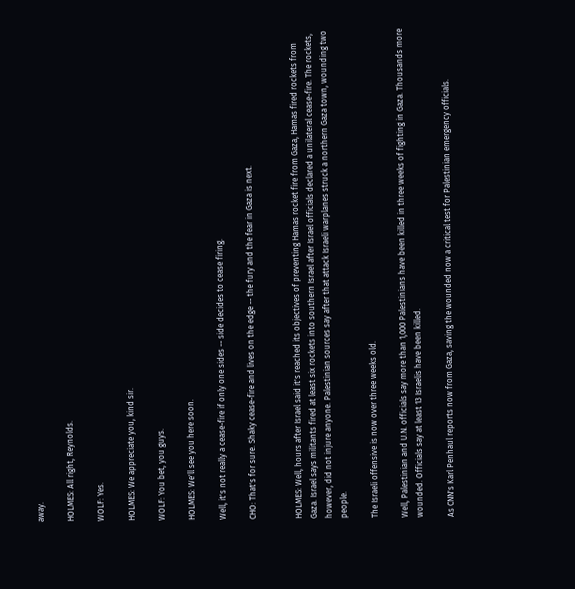away.

HOLMES: All right, Reynolds.

WOLF: Yes.

HOLMES: We appreciate you, kind sir.

WOLF: You bet, you guys.

HOLMES: We'll see you here soon.

Well, it's not really a cease-fire if only one sides -- side decides to cease firing.

CHO: That's for sure. Shaky cease-fire and lives on the edge -- the fury and the fear in Gaza is next.


HOLMES: Well, hours after Israel said it's reached its objectives of preventing Hamas rocket fire from Gaza, Hamas fired rockets from Gaza. Israel says militants fired at least six rockets into southern Israel after Israel officials declared a unilateral cease-fire. The rockets, however, did not injure anyone. Palestinian sources say after that attack Israeli warplanes struck a northern Gaza town, wounding two people.

The Israeli offensive is now over three weeks old.

Well, Palestinian and U.N. officials say more than 1,000 Palestinians have been killed in three weeks of fighting in Gaza. Thousands more wounded. Officials say at least 13 Israelis have been killed.

As CNN's Karl Penhaul reports now from Gaza, saving the wounded now a critical test for Palestinian emergency officials.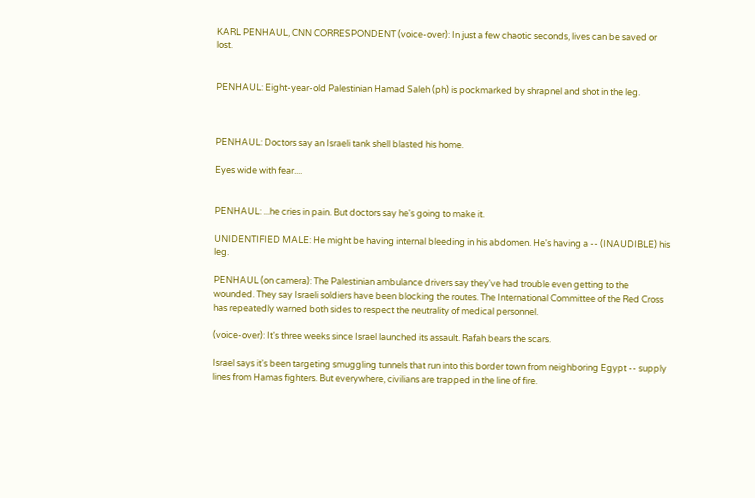KARL PENHAUL, CNN CORRESPONDENT (voice-over): In just a few chaotic seconds, lives can be saved or lost.


PENHAUL: Eight-year-old Palestinian Hamad Saleh (ph) is pockmarked by shrapnel and shot in the leg.



PENHAUL: Doctors say an Israeli tank shell blasted his home.

Eyes wide with fear....


PENHAUL: ...he cries in pain. But doctors say he's going to make it.

UNIDENTIFIED MALE: He might be having internal bleeding in his abdomen. He's having a -- (INAUDIBLE) his leg.

PENHAUL (on camera): The Palestinian ambulance drivers say they've had trouble even getting to the wounded. They say Israeli soldiers have been blocking the routes. The International Committee of the Red Cross has repeatedly warned both sides to respect the neutrality of medical personnel.

(voice-over): It's three weeks since Israel launched its assault. Rafah bears the scars.

Israel says it's been targeting smuggling tunnels that run into this border town from neighboring Egypt -- supply lines from Hamas fighters. But everywhere, civilians are trapped in the line of fire.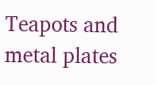Teapots and metal plates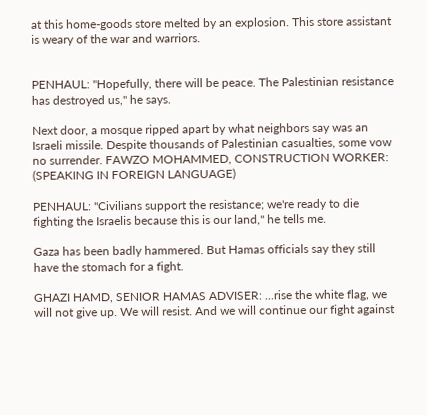at this home-goods store melted by an explosion. This store assistant is weary of the war and warriors.


PENHAUL: "Hopefully, there will be peace. The Palestinian resistance has destroyed us," he says.

Next door, a mosque ripped apart by what neighbors say was an Israeli missile. Despite thousands of Palestinian casualties, some vow no surrender. FAWZO MOHAMMED, CONSTRUCTION WORKER: (SPEAKING IN FOREIGN LANGUAGE)

PENHAUL: "Civilians support the resistance; we're ready to die fighting the Israelis because this is our land," he tells me.

Gaza has been badly hammered. But Hamas officials say they still have the stomach for a fight.

GHAZI HAMD, SENIOR HAMAS ADVISER: ...rise the white flag, we will not give up. We will resist. And we will continue our fight against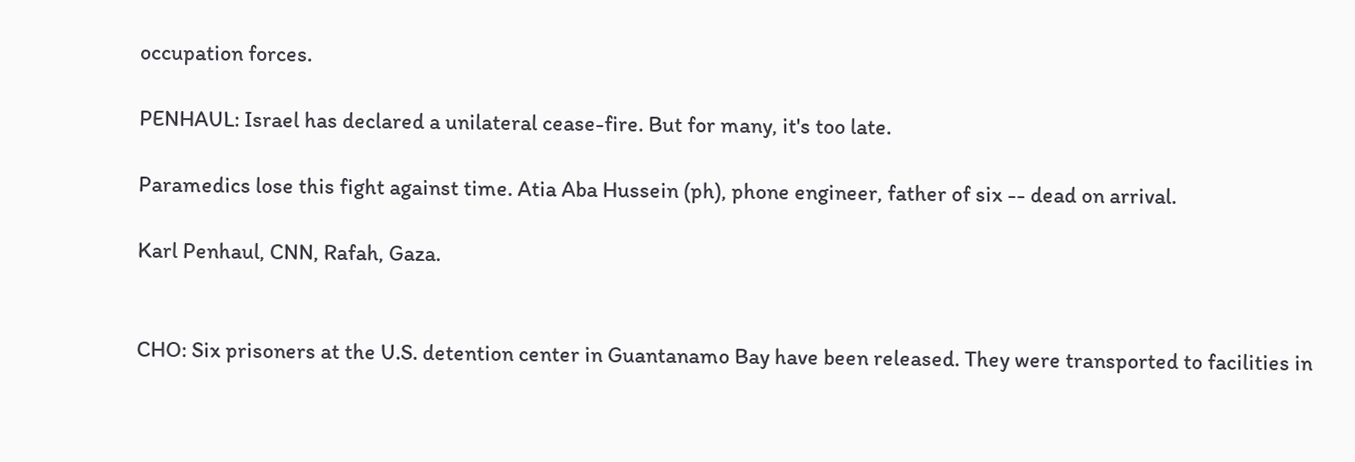occupation forces.

PENHAUL: Israel has declared a unilateral cease-fire. But for many, it's too late.

Paramedics lose this fight against time. Atia Aba Hussein (ph), phone engineer, father of six -- dead on arrival.

Karl Penhaul, CNN, Rafah, Gaza.


CHO: Six prisoners at the U.S. detention center in Guantanamo Bay have been released. They were transported to facilities in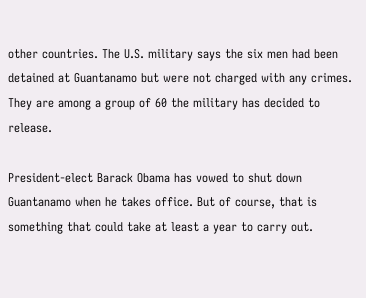other countries. The U.S. military says the six men had been detained at Guantanamo but were not charged with any crimes. They are among a group of 60 the military has decided to release.

President-elect Barack Obama has vowed to shut down Guantanamo when he takes office. But of course, that is something that could take at least a year to carry out.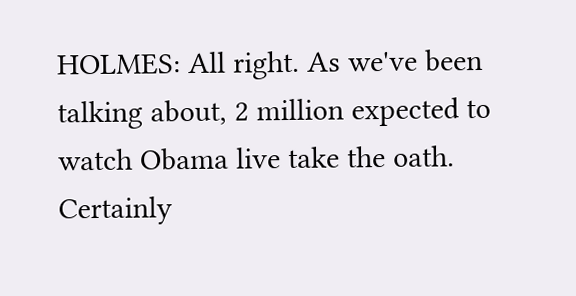HOLMES: All right. As we've been talking about, 2 million expected to watch Obama live take the oath. Certainly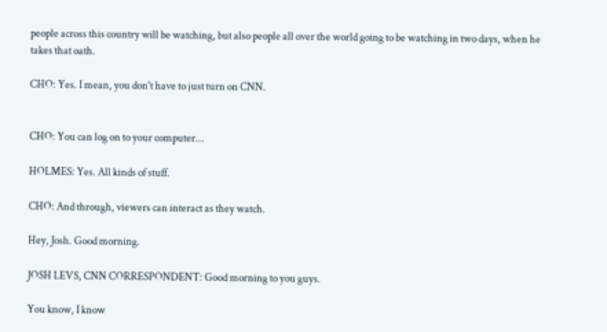people across this country will be watching, but also people all over the world going to be watching in two days, when he takes that oath.

CHO: Yes. I mean, you don't have to just turn on CNN.


CHO: You can log on to your computer...

HOLMES: Yes. All kinds of stuff.

CHO: And through, viewers can interact as they watch.

Hey, Josh. Good morning.

JOSH LEVS, CNN CORRESPONDENT: Good morning to you guys.

You know, I know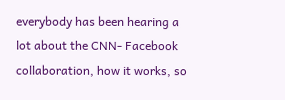everybody has been hearing a lot about the CNN- Facebook collaboration, how it works, so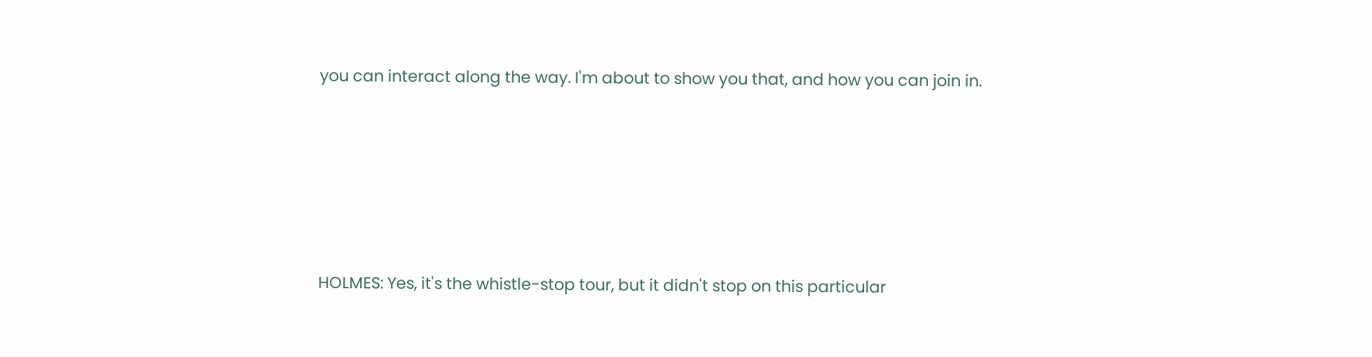you can interact along the way. I'm about to show you that, and how you can join in.






HOLMES: Yes, it's the whistle-stop tour, but it didn't stop on this particular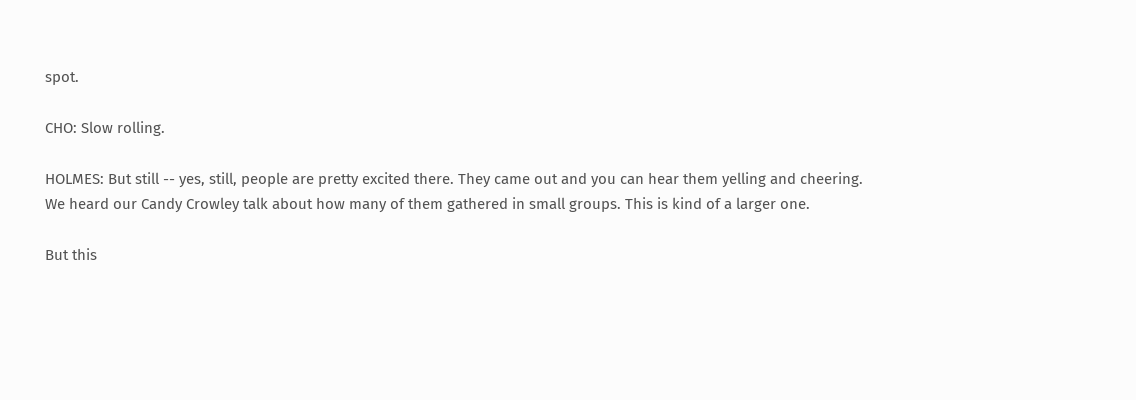spot.

CHO: Slow rolling.

HOLMES: But still -- yes, still, people are pretty excited there. They came out and you can hear them yelling and cheering. We heard our Candy Crowley talk about how many of them gathered in small groups. This is kind of a larger one.

But this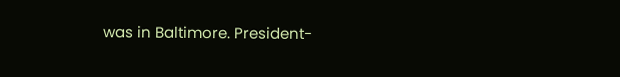was in Baltimore. President-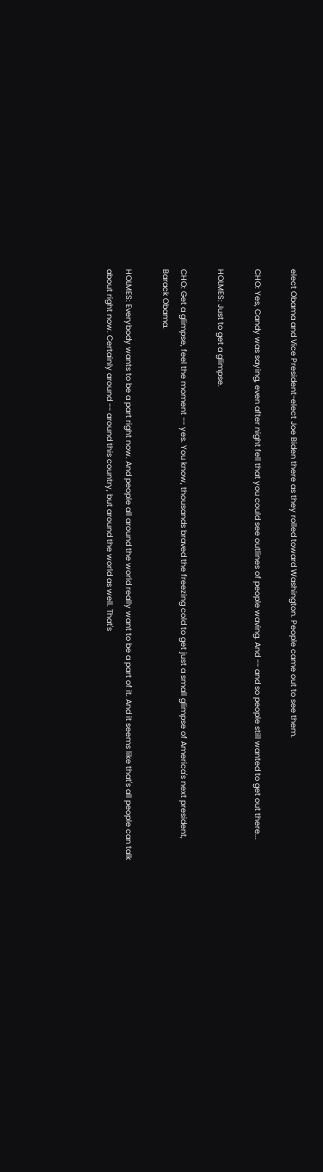elect Obama and Vice President-elect Joe Biden there as they rolled toward Washington. People came out to see them.

CHO: Yes, Candy was saying, even after night fell that you could see outlines of people waving. And -- and so people still wanted to get out there...

HOLMES: Just to get a glimpse.

CHO: Get a glimpse, feel the moment -- yes. You know, thousands braved the freezing cold to get just a small glimpse of America's next president, Barack Obama.

HOLMES: Everybody wants to be a part right now. And people all around the world really want to be a part of it. And it seems like that's all people can talk about right now. Certainly around -- around this country, but around the world as well. That's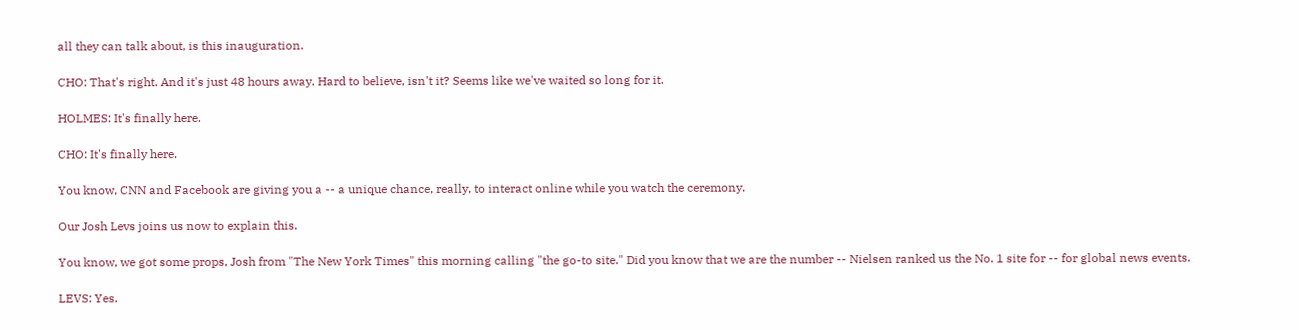all they can talk about, is this inauguration.

CHO: That's right. And it's just 48 hours away. Hard to believe, isn't it? Seems like we've waited so long for it.

HOLMES: It's finally here.

CHO: It's finally here.

You know, CNN and Facebook are giving you a -- a unique chance, really, to interact online while you watch the ceremony.

Our Josh Levs joins us now to explain this.

You know, we got some props, Josh from "The New York Times" this morning calling "the go-to site." Did you know that we are the number -- Nielsen ranked us the No. 1 site for -- for global news events.

LEVS: Yes.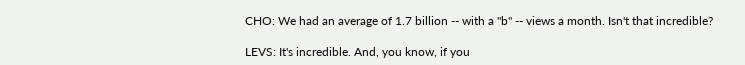CHO: We had an average of 1.7 billion -- with a "b" -- views a month. Isn't that incredible?

LEVS: It's incredible. And, you know, if you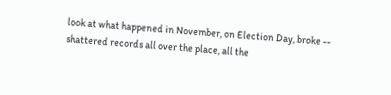look at what happened in November, on Election Day, broke -- shattered records all over the place, all the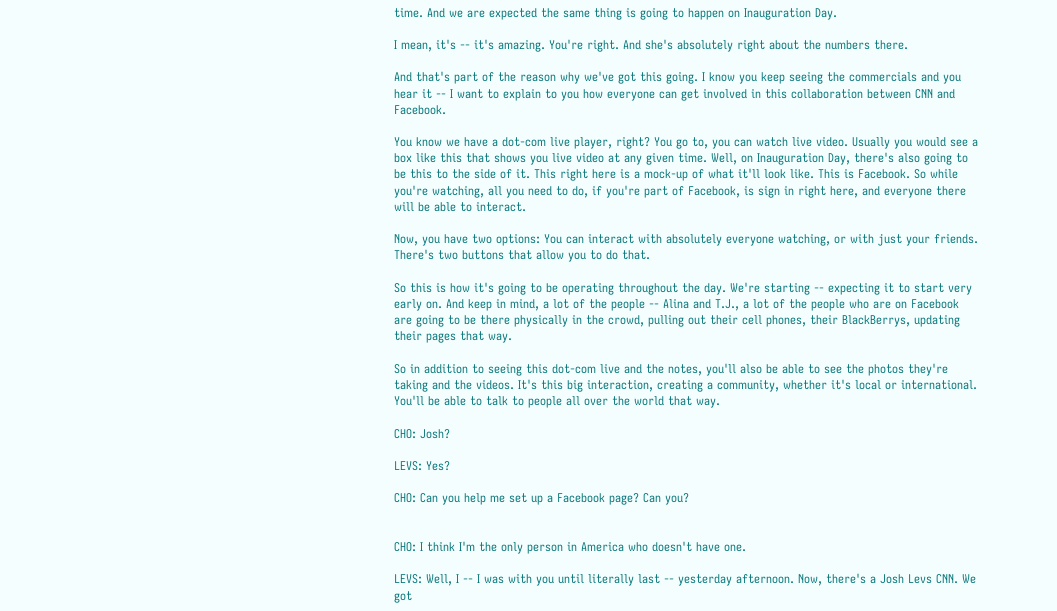time. And we are expected the same thing is going to happen on Inauguration Day.

I mean, it's -- it's amazing. You're right. And she's absolutely right about the numbers there.

And that's part of the reason why we've got this going. I know you keep seeing the commercials and you hear it -- I want to explain to you how everyone can get involved in this collaboration between CNN and Facebook.

You know we have a dot-com live player, right? You go to, you can watch live video. Usually you would see a box like this that shows you live video at any given time. Well, on Inauguration Day, there's also going to be this to the side of it. This right here is a mock-up of what it'll look like. This is Facebook. So while you're watching, all you need to do, if you're part of Facebook, is sign in right here, and everyone there will be able to interact.

Now, you have two options: You can interact with absolutely everyone watching, or with just your friends. There's two buttons that allow you to do that.

So this is how it's going to be operating throughout the day. We're starting -- expecting it to start very early on. And keep in mind, a lot of the people -- Alina and T.J., a lot of the people who are on Facebook are going to be there physically in the crowd, pulling out their cell phones, their BlackBerrys, updating their pages that way.

So in addition to seeing this dot-com live and the notes, you'll also be able to see the photos they're taking and the videos. It's this big interaction, creating a community, whether it's local or international. You'll be able to talk to people all over the world that way.

CHO: Josh?

LEVS: Yes?

CHO: Can you help me set up a Facebook page? Can you?


CHO: I think I'm the only person in America who doesn't have one.

LEVS: Well, I -- I was with you until literally last -- yesterday afternoon. Now, there's a Josh Levs CNN. We got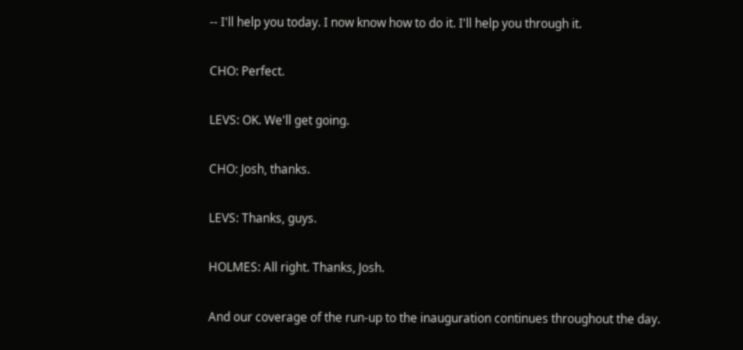-- I'll help you today. I now know how to do it. I'll help you through it.

CHO: Perfect.

LEVS: OK. We'll get going.

CHO: Josh, thanks.

LEVS: Thanks, guys.

HOLMES: All right. Thanks, Josh.

And our coverage of the run-up to the inauguration continues throughout the day.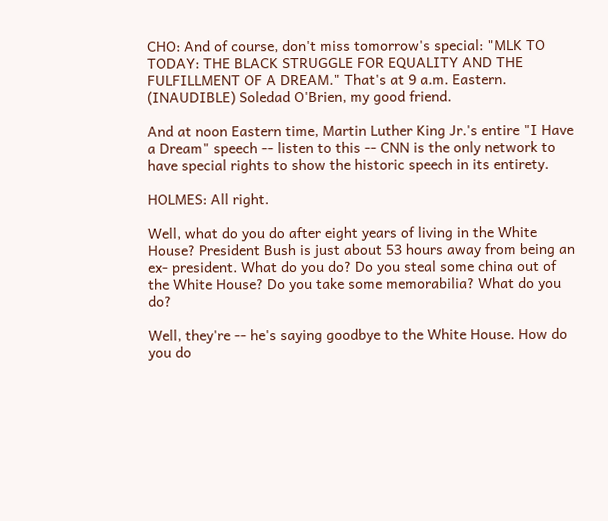CHO: And of course, don't miss tomorrow's special: "MLK TO TODAY: THE BLACK STRUGGLE FOR EQUALITY AND THE FULFILLMENT OF A DREAM." That's at 9 a.m. Eastern. (INAUDIBLE) Soledad O'Brien, my good friend.

And at noon Eastern time, Martin Luther King Jr.'s entire "I Have a Dream" speech -- listen to this -- CNN is the only network to have special rights to show the historic speech in its entirety.

HOLMES: All right.

Well, what do you do after eight years of living in the White House? President Bush is just about 53 hours away from being an ex- president. What do you do? Do you steal some china out of the White House? Do you take some memorabilia? What do you do?

Well, they're -- he's saying goodbye to the White House. How do you do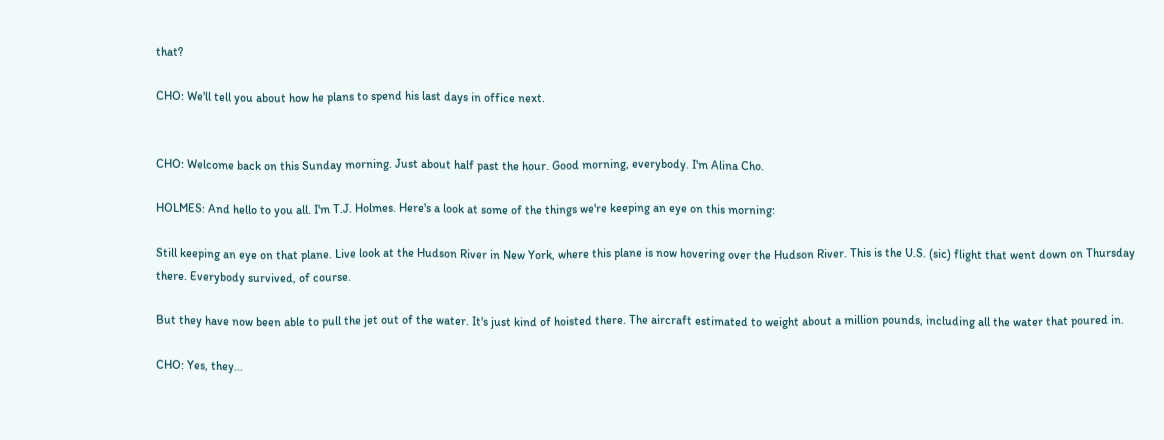that?

CHO: We'll tell you about how he plans to spend his last days in office next.


CHO: Welcome back on this Sunday morning. Just about half past the hour. Good morning, everybody. I'm Alina Cho.

HOLMES: And hello to you all. I'm T.J. Holmes. Here's a look at some of the things we're keeping an eye on this morning:

Still keeping an eye on that plane. Live look at the Hudson River in New York, where this plane is now hovering over the Hudson River. This is the U.S. (sic) flight that went down on Thursday there. Everybody survived, of course.

But they have now been able to pull the jet out of the water. It's just kind of hoisted there. The aircraft estimated to weight about a million pounds, including all the water that poured in.

CHO: Yes, they...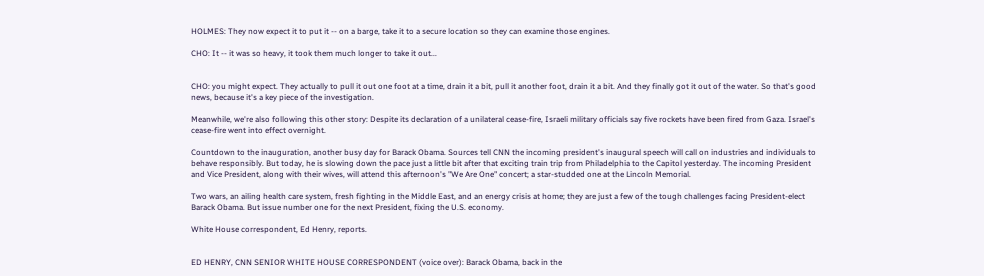HOLMES: They now expect it to put it -- on a barge, take it to a secure location so they can examine those engines.

CHO: It -- it was so heavy, it took them much longer to take it out...


CHO: you might expect. They actually to pull it out one foot at a time, drain it a bit, pull it another foot, drain it a bit. And they finally got it out of the water. So that's good news, because it's a key piece of the investigation.

Meanwhile, we're also following this other story: Despite its declaration of a unilateral cease-fire, Israeli military officials say five rockets have been fired from Gaza. Israel's cease-fire went into effect overnight.

Countdown to the inauguration, another busy day for Barack Obama. Sources tell CNN the incoming president's inaugural speech will call on industries and individuals to behave responsibly. But today, he is slowing down the pace just a little bit after that exciting train trip from Philadelphia to the Capitol yesterday. The incoming President and Vice President, along with their wives, will attend this afternoon's "We Are One" concert; a star-studded one at the Lincoln Memorial.

Two wars, an ailing health care system, fresh fighting in the Middle East, and an energy crisis at home; they are just a few of the tough challenges facing President-elect Barack Obama. But issue number one for the next President, fixing the U.S. economy.

White House correspondent, Ed Henry, reports.


ED HENRY, CNN SENIOR WHITE HOUSE CORRESPONDENT (voice over): Barack Obama, back in the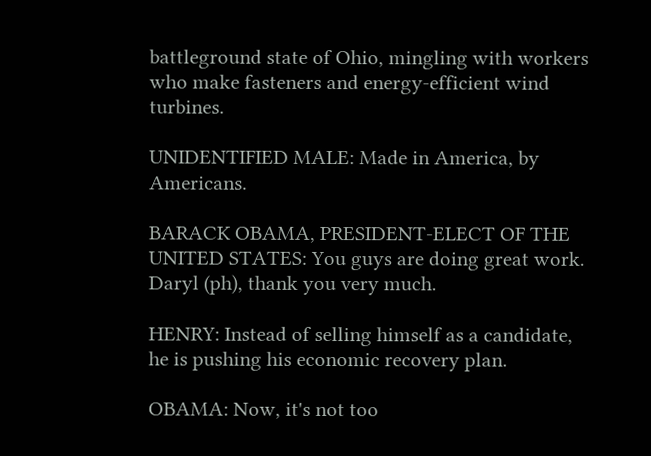battleground state of Ohio, mingling with workers who make fasteners and energy-efficient wind turbines.

UNIDENTIFIED MALE: Made in America, by Americans.

BARACK OBAMA, PRESIDENT-ELECT OF THE UNITED STATES: You guys are doing great work. Daryl (ph), thank you very much.

HENRY: Instead of selling himself as a candidate, he is pushing his economic recovery plan.

OBAMA: Now, it's not too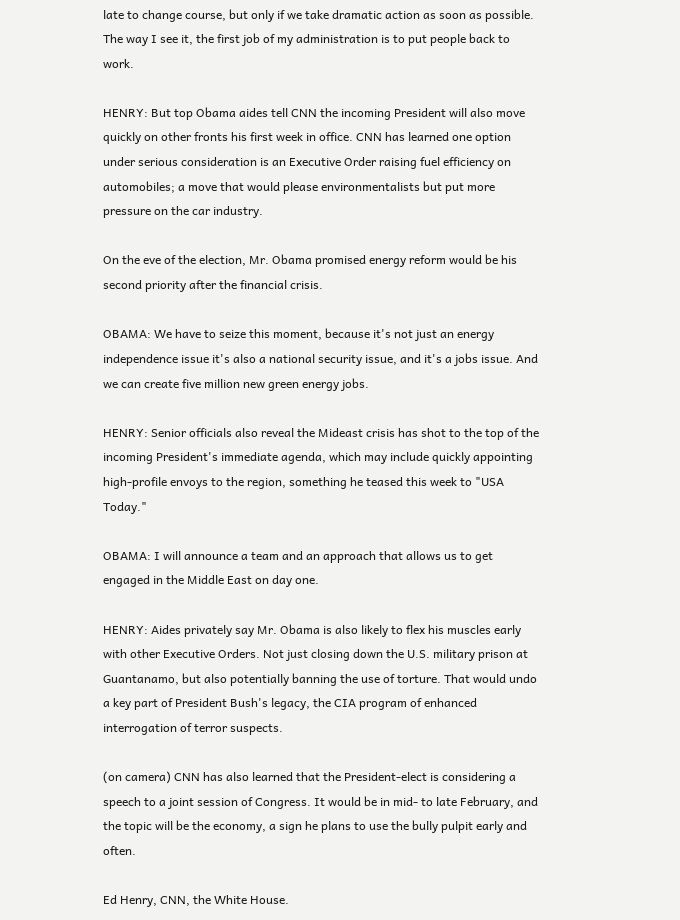late to change course, but only if we take dramatic action as soon as possible. The way I see it, the first job of my administration is to put people back to work.

HENRY: But top Obama aides tell CNN the incoming President will also move quickly on other fronts his first week in office. CNN has learned one option under serious consideration is an Executive Order raising fuel efficiency on automobiles; a move that would please environmentalists but put more pressure on the car industry.

On the eve of the election, Mr. Obama promised energy reform would be his second priority after the financial crisis.

OBAMA: We have to seize this moment, because it's not just an energy independence issue it's also a national security issue, and it's a jobs issue. And we can create five million new green energy jobs.

HENRY: Senior officials also reveal the Mideast crisis has shot to the top of the incoming President's immediate agenda, which may include quickly appointing high-profile envoys to the region, something he teased this week to "USA Today."

OBAMA: I will announce a team and an approach that allows us to get engaged in the Middle East on day one.

HENRY: Aides privately say Mr. Obama is also likely to flex his muscles early with other Executive Orders. Not just closing down the U.S. military prison at Guantanamo, but also potentially banning the use of torture. That would undo a key part of President Bush's legacy, the CIA program of enhanced interrogation of terror suspects.

(on camera) CNN has also learned that the President-elect is considering a speech to a joint session of Congress. It would be in mid- to late February, and the topic will be the economy, a sign he plans to use the bully pulpit early and often.

Ed Henry, CNN, the White House.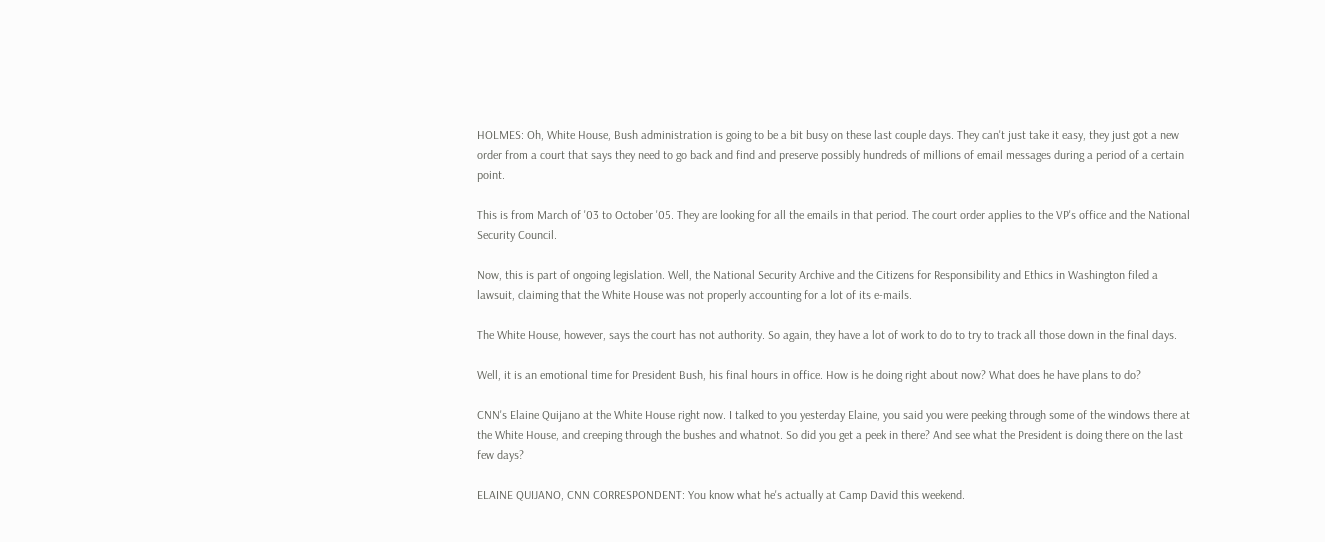HOLMES: Oh, White House, Bush administration is going to be a bit busy on these last couple days. They can't just take it easy, they just got a new order from a court that says they need to go back and find and preserve possibly hundreds of millions of email messages during a period of a certain point.

This is from March of '03 to October '05. They are looking for all the emails in that period. The court order applies to the VP's office and the National Security Council.

Now, this is part of ongoing legislation. Well, the National Security Archive and the Citizens for Responsibility and Ethics in Washington filed a lawsuit, claiming that the White House was not properly accounting for a lot of its e-mails.

The White House, however, says the court has not authority. So again, they have a lot of work to do to try to track all those down in the final days.

Well, it is an emotional time for President Bush, his final hours in office. How is he doing right about now? What does he have plans to do?

CNN's Elaine Quijano at the White House right now. I talked to you yesterday Elaine, you said you were peeking through some of the windows there at the White House, and creeping through the bushes and whatnot. So did you get a peek in there? And see what the President is doing there on the last few days?

ELAINE QUIJANO, CNN CORRESPONDENT: You know what he's actually at Camp David this weekend.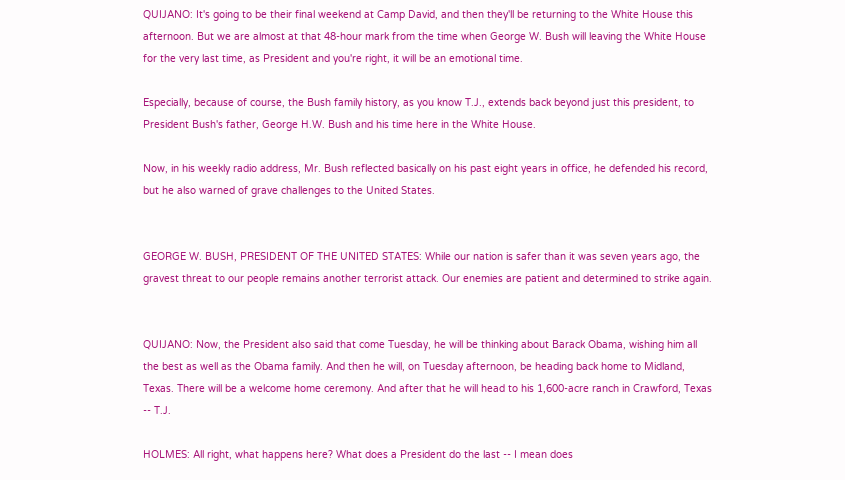QUIJANO: It's going to be their final weekend at Camp David, and then they'll be returning to the White House this afternoon. But we are almost at that 48-hour mark from the time when George W. Bush will leaving the White House for the very last time, as President and you're right, it will be an emotional time.

Especially, because of course, the Bush family history, as you know T.J., extends back beyond just this president, to President Bush's father, George H.W. Bush and his time here in the White House.

Now, in his weekly radio address, Mr. Bush reflected basically on his past eight years in office, he defended his record, but he also warned of grave challenges to the United States.


GEORGE W. BUSH, PRESIDENT OF THE UNITED STATES: While our nation is safer than it was seven years ago, the gravest threat to our people remains another terrorist attack. Our enemies are patient and determined to strike again.


QUIJANO: Now, the President also said that come Tuesday, he will be thinking about Barack Obama, wishing him all the best as well as the Obama family. And then he will, on Tuesday afternoon, be heading back home to Midland, Texas. There will be a welcome home ceremony. And after that he will head to his 1,600-acre ranch in Crawford, Texas -- T.J.

HOLMES: All right, what happens here? What does a President do the last -- I mean does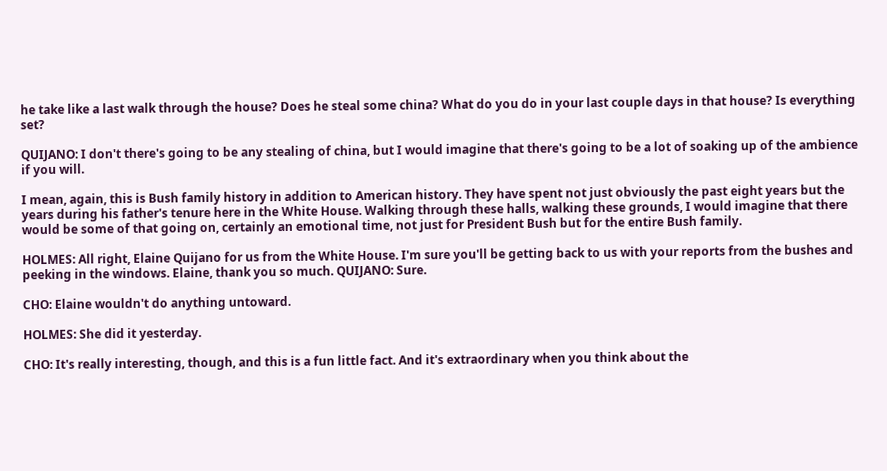he take like a last walk through the house? Does he steal some china? What do you do in your last couple days in that house? Is everything set?

QUIJANO: I don't there's going to be any stealing of china, but I would imagine that there's going to be a lot of soaking up of the ambience if you will.

I mean, again, this is Bush family history in addition to American history. They have spent not just obviously the past eight years but the years during his father's tenure here in the White House. Walking through these halls, walking these grounds, I would imagine that there would be some of that going on, certainly an emotional time, not just for President Bush but for the entire Bush family.

HOLMES: All right, Elaine Quijano for us from the White House. I'm sure you'll be getting back to us with your reports from the bushes and peeking in the windows. Elaine, thank you so much. QUIJANO: Sure.

CHO: Elaine wouldn't do anything untoward.

HOLMES: She did it yesterday.

CHO: It's really interesting, though, and this is a fun little fact. And it's extraordinary when you think about the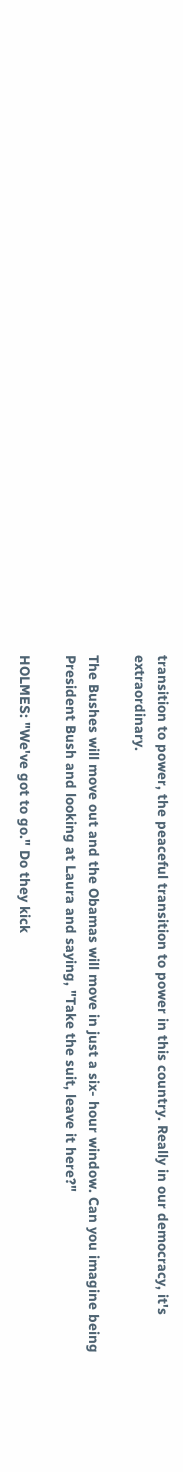transition to power, the peaceful transition to power in this country. Really in our democracy, it's extraordinary.

The Bushes will move out and the Obamas will move in just a six- hour window. Can you imagine being President Bush and looking at Laura and saying, "Take the suit, leave it here?"

HOLMES: "We've got to go." Do they kick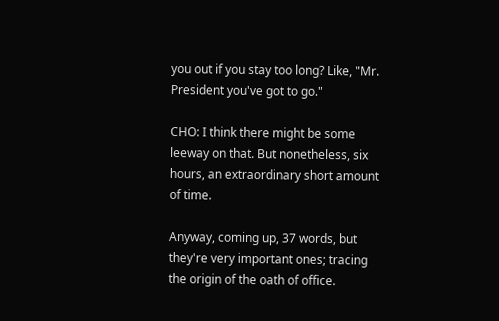you out if you stay too long? Like, "Mr. President you've got to go."

CHO: I think there might be some leeway on that. But nonetheless, six hours, an extraordinary short amount of time.

Anyway, coming up, 37 words, but they're very important ones; tracing the origin of the oath of office.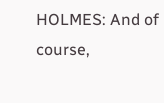HOLMES: And of course,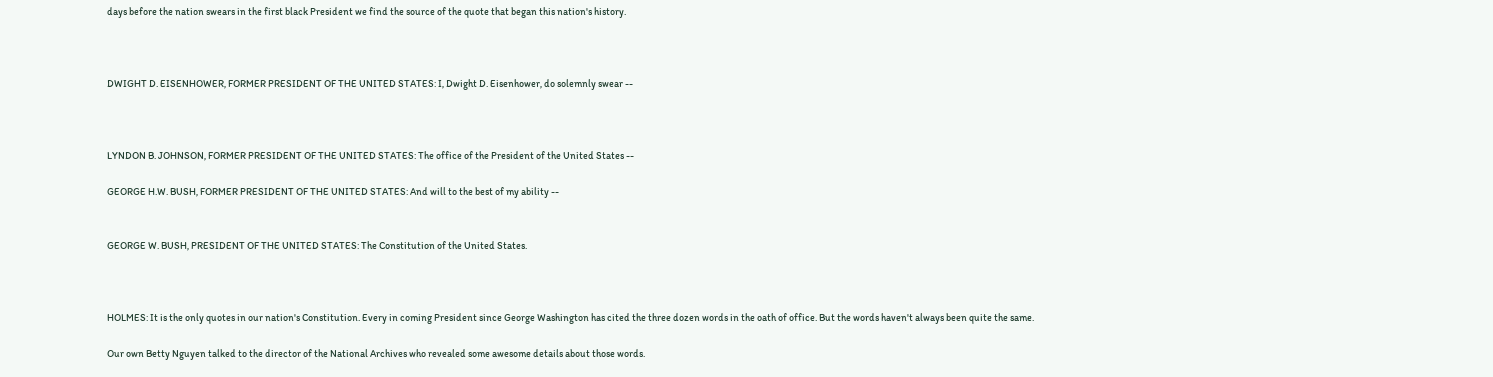days before the nation swears in the first black President we find the source of the quote that began this nation's history.



DWIGHT D. EISENHOWER, FORMER PRESIDENT OF THE UNITED STATES: I, Dwight D. Eisenhower, do solemnly swear --



LYNDON B. JOHNSON, FORMER PRESIDENT OF THE UNITED STATES: The office of the President of the United States --

GEORGE H.W. BUSH, FORMER PRESIDENT OF THE UNITED STATES: And will to the best of my ability --


GEORGE W. BUSH, PRESIDENT OF THE UNITED STATES: The Constitution of the United States.



HOLMES: It is the only quotes in our nation's Constitution. Every in coming President since George Washington has cited the three dozen words in the oath of office. But the words haven't always been quite the same.

Our own Betty Nguyen talked to the director of the National Archives who revealed some awesome details about those words.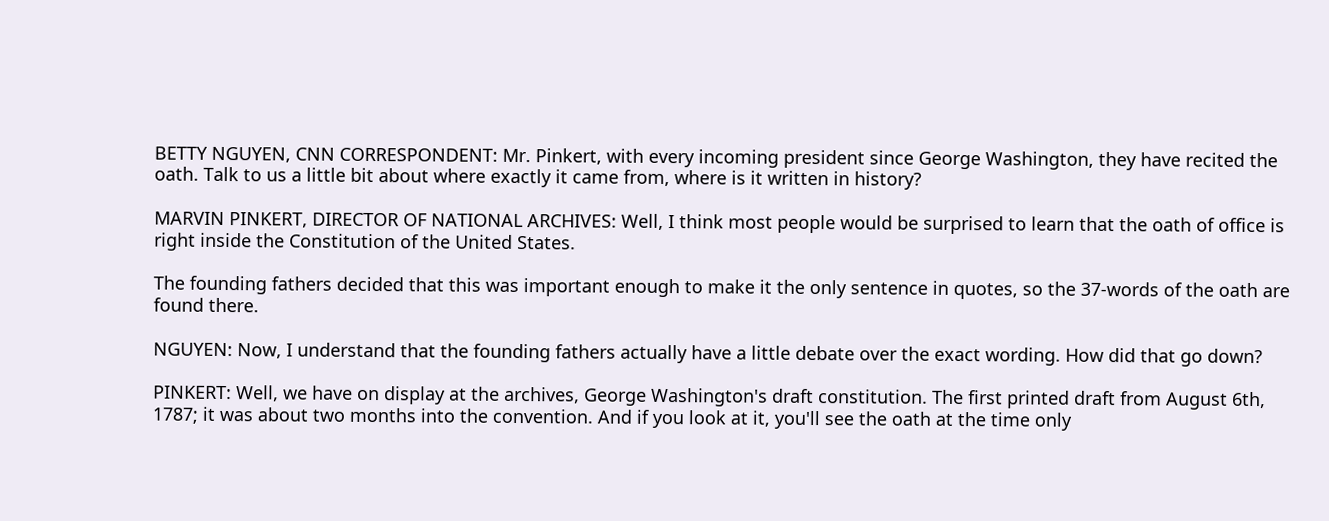BETTY NGUYEN, CNN CORRESPONDENT: Mr. Pinkert, with every incoming president since George Washington, they have recited the oath. Talk to us a little bit about where exactly it came from, where is it written in history?

MARVIN PINKERT, DIRECTOR OF NATIONAL ARCHIVES: Well, I think most people would be surprised to learn that the oath of office is right inside the Constitution of the United States.

The founding fathers decided that this was important enough to make it the only sentence in quotes, so the 37-words of the oath are found there.

NGUYEN: Now, I understand that the founding fathers actually have a little debate over the exact wording. How did that go down?

PINKERT: Well, we have on display at the archives, George Washington's draft constitution. The first printed draft from August 6th, 1787; it was about two months into the convention. And if you look at it, you'll see the oath at the time only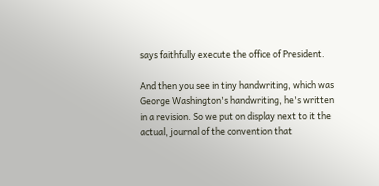says faithfully execute the office of President.

And then you see in tiny handwriting, which was George Washington's handwriting, he's written in a revision. So we put on display next to it the actual, journal of the convention that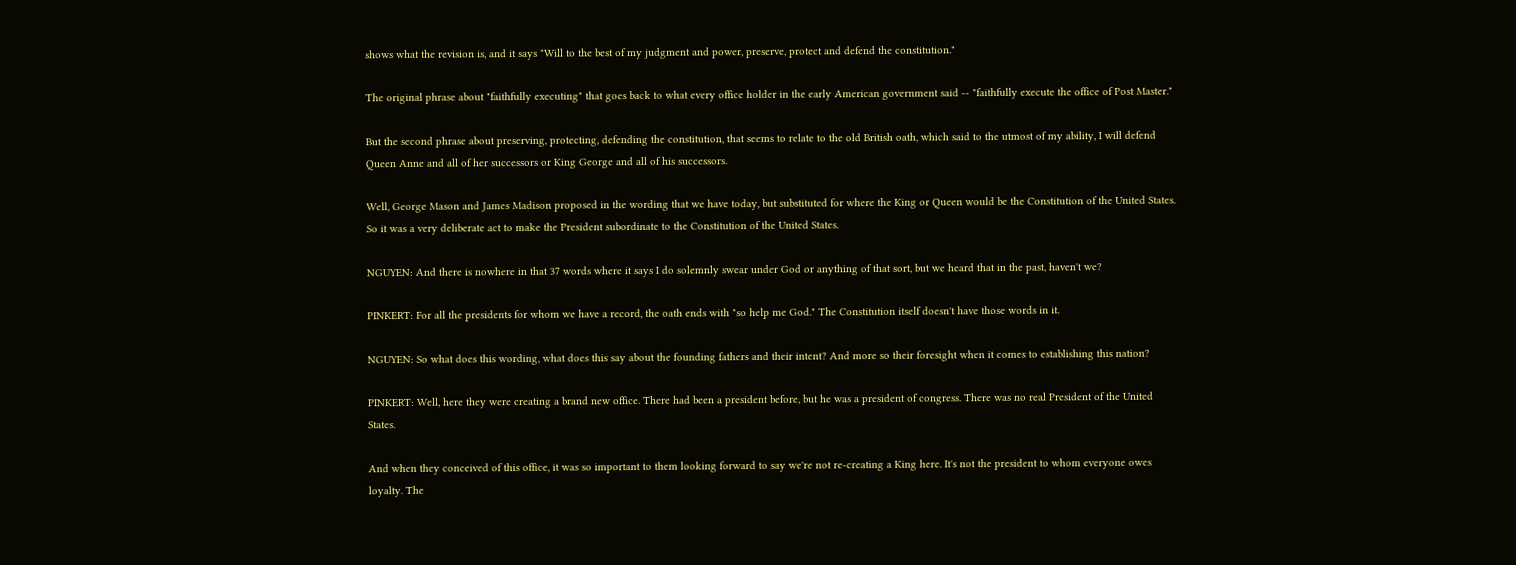shows what the revision is, and it says "Will to the best of my judgment and power, preserve, protect and defend the constitution."

The original phrase about "faithfully executing" that goes back to what every office holder in the early American government said -- "faithfully execute the office of Post Master."

But the second phrase about preserving, protecting, defending the constitution, that seems to relate to the old British oath, which said to the utmost of my ability, I will defend Queen Anne and all of her successors or King George and all of his successors.

Well, George Mason and James Madison proposed in the wording that we have today, but substituted for where the King or Queen would be the Constitution of the United States. So it was a very deliberate act to make the President subordinate to the Constitution of the United States.

NGUYEN: And there is nowhere in that 37 words where it says I do solemnly swear under God or anything of that sort, but we heard that in the past, haven't we?

PINKERT: For all the presidents for whom we have a record, the oath ends with "so help me God." The Constitution itself doesn't have those words in it.

NGUYEN: So what does this wording, what does this say about the founding fathers and their intent? And more so their foresight when it comes to establishing this nation?

PINKERT: Well, here they were creating a brand new office. There had been a president before, but he was a president of congress. There was no real President of the United States.

And when they conceived of this office, it was so important to them looking forward to say we're not re-creating a King here. It's not the president to whom everyone owes loyalty. The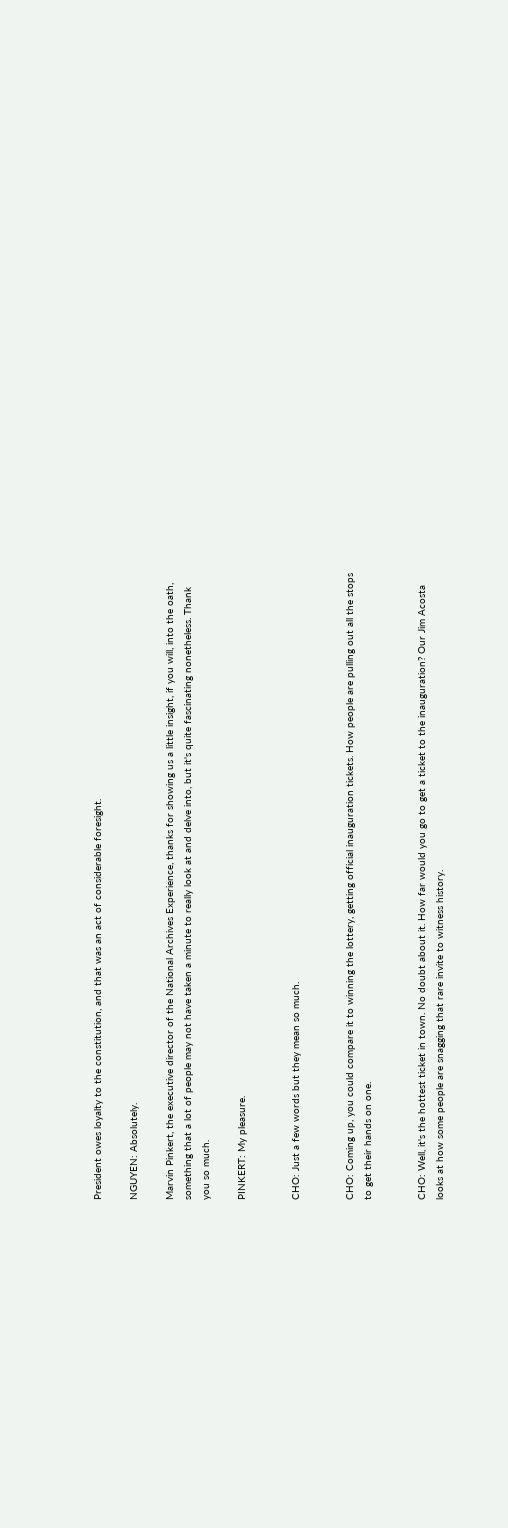President owes loyalty to the constitution, and that was an act of considerable foresight.

NGUYEN: Absolutely.

Marvin Pinkert, the executive director of the National Archives Experience, thanks for showing us a little insight, if you will, into the oath, something that a lot of people may not have taken a minute to really look at and delve into, but it's quite fascinating nonetheless. Thank you so much.

PINKERT: My pleasure.


CHO: Just a few words but they mean so much.


CHO: Coming up, you could compare it to winning the lottery, getting official inauguration tickets. How people are pulling out all the stops to get their hands on one.


CHO: Well, it's the hottest ticket in town. No doubt about it. How far would you go to get a ticket to the inauguration? Our Jim Acosta looks at how some people are snagging that rare invite to witness history.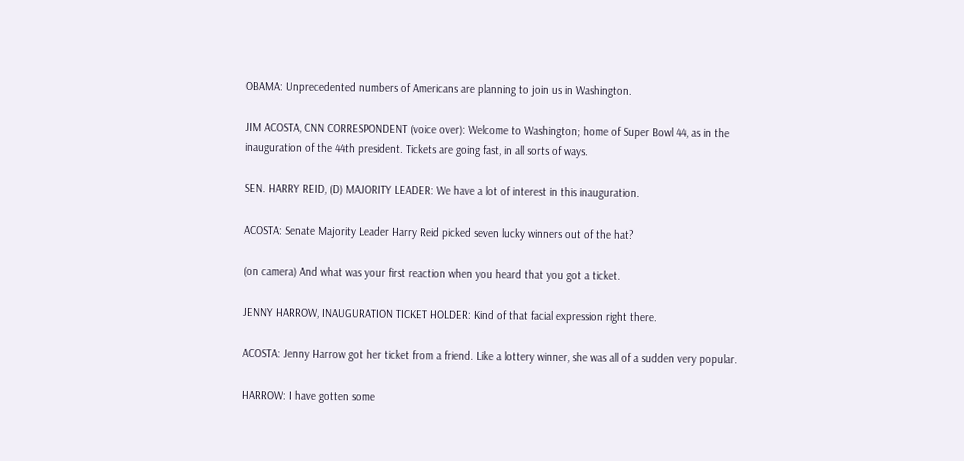OBAMA: Unprecedented numbers of Americans are planning to join us in Washington.

JIM ACOSTA, CNN CORRESPONDENT (voice over): Welcome to Washington; home of Super Bowl 44, as in the inauguration of the 44th president. Tickets are going fast, in all sorts of ways.

SEN. HARRY REID, (D) MAJORITY LEADER: We have a lot of interest in this inauguration.

ACOSTA: Senate Majority Leader Harry Reid picked seven lucky winners out of the hat?

(on camera) And what was your first reaction when you heard that you got a ticket.

JENNY HARROW, INAUGURATION TICKET HOLDER: Kind of that facial expression right there.

ACOSTA: Jenny Harrow got her ticket from a friend. Like a lottery winner, she was all of a sudden very popular.

HARROW: I have gotten some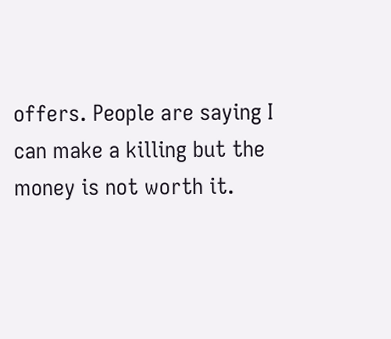offers. People are saying I can make a killing but the money is not worth it.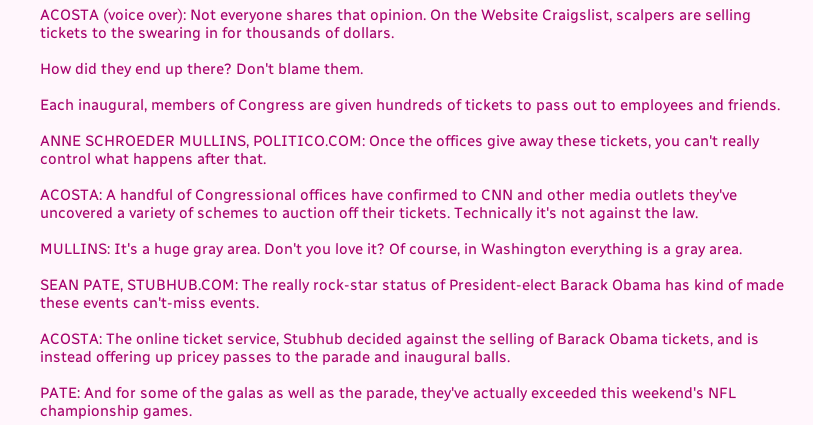ACOSTA (voice over): Not everyone shares that opinion. On the Website Craigslist, scalpers are selling tickets to the swearing in for thousands of dollars.

How did they end up there? Don't blame them.

Each inaugural, members of Congress are given hundreds of tickets to pass out to employees and friends.

ANNE SCHROEDER MULLINS, POLITICO.COM: Once the offices give away these tickets, you can't really control what happens after that.

ACOSTA: A handful of Congressional offices have confirmed to CNN and other media outlets they've uncovered a variety of schemes to auction off their tickets. Technically it's not against the law.

MULLINS: It's a huge gray area. Don't you love it? Of course, in Washington everything is a gray area.

SEAN PATE, STUBHUB.COM: The really rock-star status of President-elect Barack Obama has kind of made these events can't-miss events.

ACOSTA: The online ticket service, Stubhub decided against the selling of Barack Obama tickets, and is instead offering up pricey passes to the parade and inaugural balls.

PATE: And for some of the galas as well as the parade, they've actually exceeded this weekend's NFL championship games.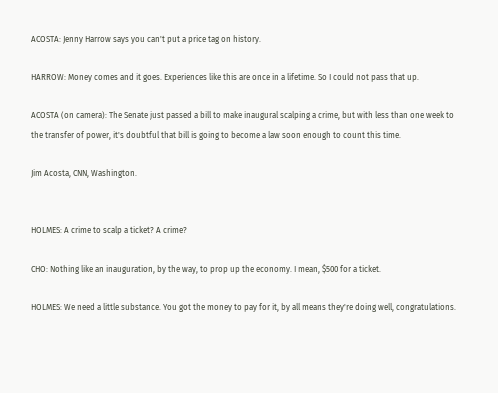ACOSTA: Jenny Harrow says you can't put a price tag on history.

HARROW: Money comes and it goes. Experiences like this are once in a lifetime. So I could not pass that up.

ACOSTA (on camera): The Senate just passed a bill to make inaugural scalping a crime, but with less than one week to the transfer of power, it's doubtful that bill is going to become a law soon enough to count this time.

Jim Acosta, CNN, Washington.


HOLMES: A crime to scalp a ticket? A crime?

CHO: Nothing like an inauguration, by the way, to prop up the economy. I mean, $500 for a ticket.

HOLMES: We need a little substance. You got the money to pay for it, by all means they're doing well, congratulations.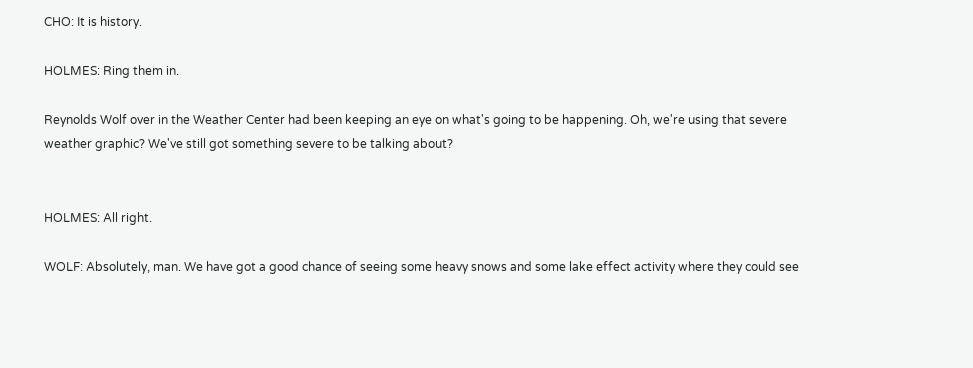CHO: It is history.

HOLMES: Ring them in.

Reynolds Wolf over in the Weather Center had been keeping an eye on what's going to be happening. Oh, we're using that severe weather graphic? We've still got something severe to be talking about?


HOLMES: All right.

WOLF: Absolutely, man. We have got a good chance of seeing some heavy snows and some lake effect activity where they could see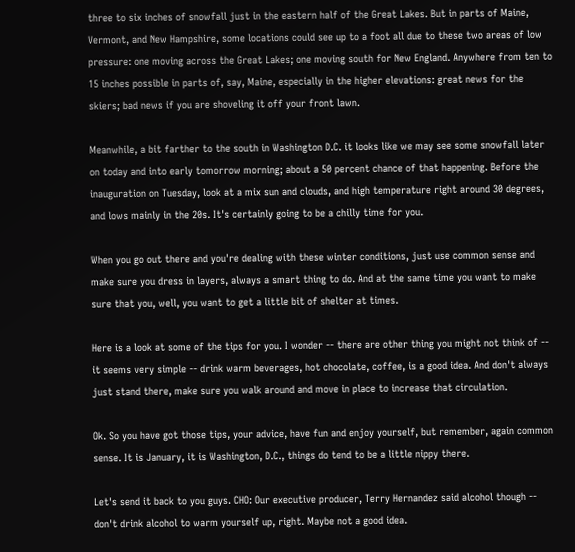three to six inches of snowfall just in the eastern half of the Great Lakes. But in parts of Maine, Vermont, and New Hampshire, some locations could see up to a foot all due to these two areas of low pressure: one moving across the Great Lakes; one moving south for New England. Anywhere from ten to 15 inches possible in parts of, say, Maine, especially in the higher elevations: great news for the skiers; bad news if you are shoveling it off your front lawn.

Meanwhile, a bit farther to the south in Washington D.C. it looks like we may see some snowfall later on today and into early tomorrow morning; about a 50 percent chance of that happening. Before the inauguration on Tuesday, look at a mix sun and clouds, and high temperature right around 30 degrees, and lows mainly in the 20s. It's certainly going to be a chilly time for you.

When you go out there and you're dealing with these winter conditions, just use common sense and make sure you dress in layers, always a smart thing to do. And at the same time you want to make sure that you, well, you want to get a little bit of shelter at times.

Here is a look at some of the tips for you. I wonder -- there are other thing you might not think of -- it seems very simple -- drink warm beverages, hot chocolate, coffee, is a good idea. And don't always just stand there, make sure you walk around and move in place to increase that circulation.

Ok. So you have got those tips, your advice, have fun and enjoy yourself, but remember, again common sense. It is January, it is Washington, D.C., things do tend to be a little nippy there.

Let's send it back to you guys. CHO: Our executive producer, Terry Hernandez said alcohol though -- don't drink alcohol to warm yourself up, right. Maybe not a good idea.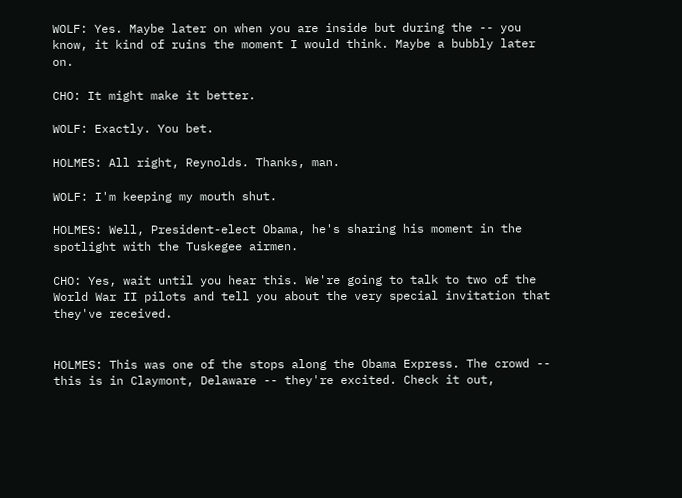WOLF: Yes. Maybe later on when you are inside but during the -- you know, it kind of ruins the moment I would think. Maybe a bubbly later on.

CHO: It might make it better.

WOLF: Exactly. You bet.

HOLMES: All right, Reynolds. Thanks, man.

WOLF: I'm keeping my mouth shut.

HOLMES: Well, President-elect Obama, he's sharing his moment in the spotlight with the Tuskegee airmen.

CHO: Yes, wait until you hear this. We're going to talk to two of the World War II pilots and tell you about the very special invitation that they've received.


HOLMES: This was one of the stops along the Obama Express. The crowd -- this is in Claymont, Delaware -- they're excited. Check it out,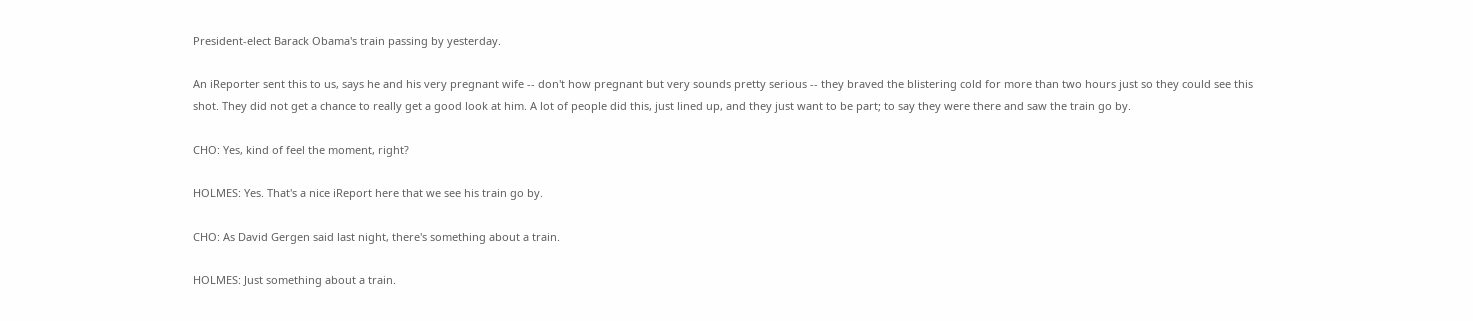President-elect Barack Obama's train passing by yesterday.

An iReporter sent this to us, says he and his very pregnant wife -- don't how pregnant but very sounds pretty serious -- they braved the blistering cold for more than two hours just so they could see this shot. They did not get a chance to really get a good look at him. A lot of people did this, just lined up, and they just want to be part; to say they were there and saw the train go by.

CHO: Yes, kind of feel the moment, right?

HOLMES: Yes. That's a nice iReport here that we see his train go by.

CHO: As David Gergen said last night, there's something about a train.

HOLMES: Just something about a train.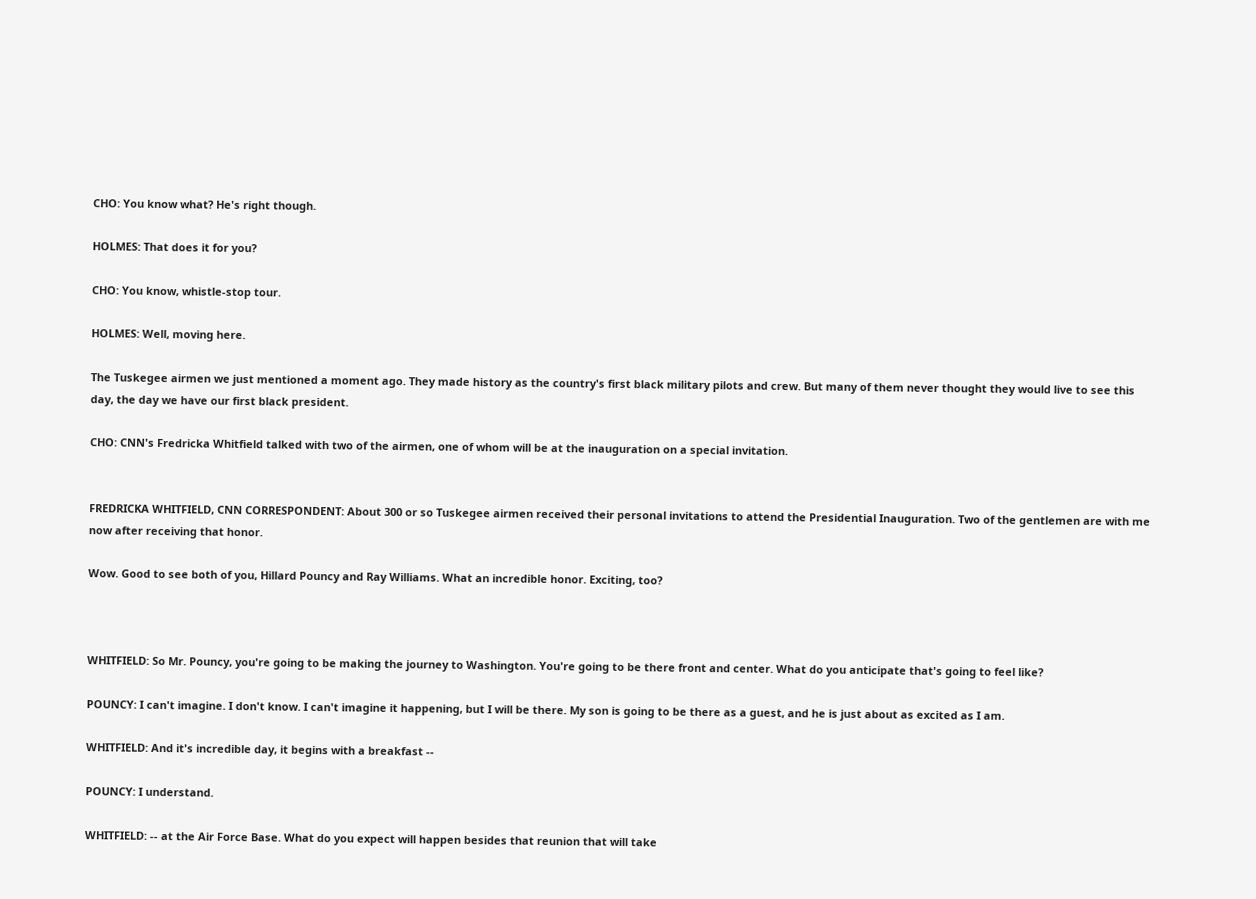CHO: You know what? He's right though.

HOLMES: That does it for you?

CHO: You know, whistle-stop tour.

HOLMES: Well, moving here.

The Tuskegee airmen we just mentioned a moment ago. They made history as the country's first black military pilots and crew. But many of them never thought they would live to see this day, the day we have our first black president.

CHO: CNN's Fredricka Whitfield talked with two of the airmen, one of whom will be at the inauguration on a special invitation.


FREDRICKA WHITFIELD, CNN CORRESPONDENT: About 300 or so Tuskegee airmen received their personal invitations to attend the Presidential Inauguration. Two of the gentlemen are with me now after receiving that honor.

Wow. Good to see both of you, Hillard Pouncy and Ray Williams. What an incredible honor. Exciting, too?



WHITFIELD: So Mr. Pouncy, you're going to be making the journey to Washington. You're going to be there front and center. What do you anticipate that's going to feel like?

POUNCY: I can't imagine. I don't know. I can't imagine it happening, but I will be there. My son is going to be there as a guest, and he is just about as excited as I am.

WHITFIELD: And it's incredible day, it begins with a breakfast --

POUNCY: I understand.

WHITFIELD: -- at the Air Force Base. What do you expect will happen besides that reunion that will take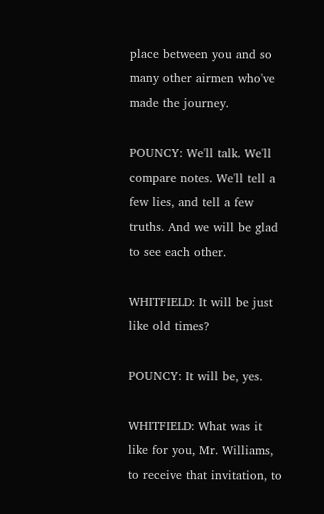place between you and so many other airmen who've made the journey.

POUNCY: We'll talk. We'll compare notes. We'll tell a few lies, and tell a few truths. And we will be glad to see each other.

WHITFIELD: It will be just like old times?

POUNCY: It will be, yes.

WHITFIELD: What was it like for you, Mr. Williams, to receive that invitation, to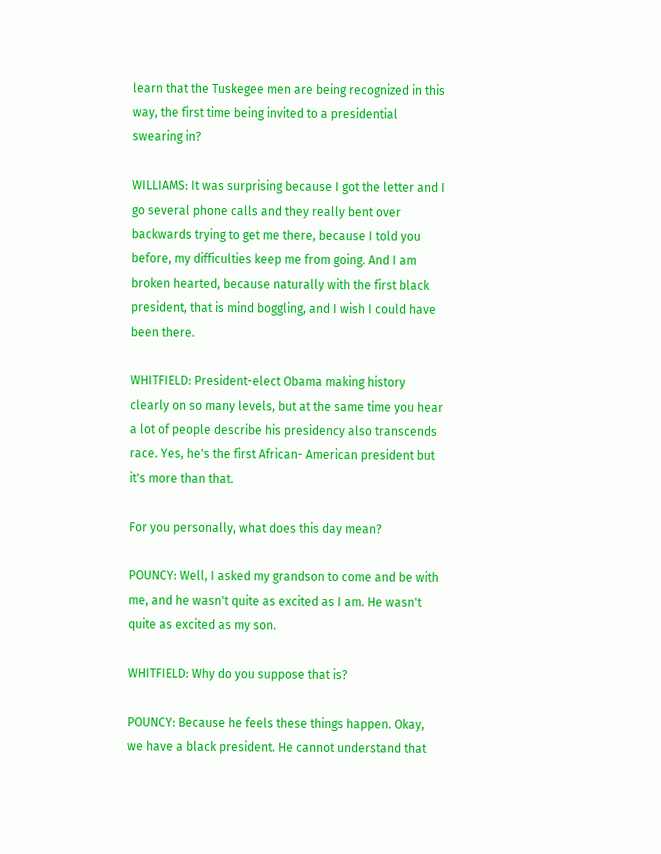learn that the Tuskegee men are being recognized in this way, the first time being invited to a presidential swearing in?

WILLIAMS: It was surprising because I got the letter and I go several phone calls and they really bent over backwards trying to get me there, because I told you before, my difficulties keep me from going. And I am broken hearted, because naturally with the first black president, that is mind boggling, and I wish I could have been there.

WHITFIELD: President-elect Obama making history clearly on so many levels, but at the same time you hear a lot of people describe his presidency also transcends race. Yes, he's the first African- American president but it's more than that.

For you personally, what does this day mean?

POUNCY: Well, I asked my grandson to come and be with me, and he wasn't quite as excited as I am. He wasn't quite as excited as my son.

WHITFIELD: Why do you suppose that is?

POUNCY: Because he feels these things happen. Okay, we have a black president. He cannot understand that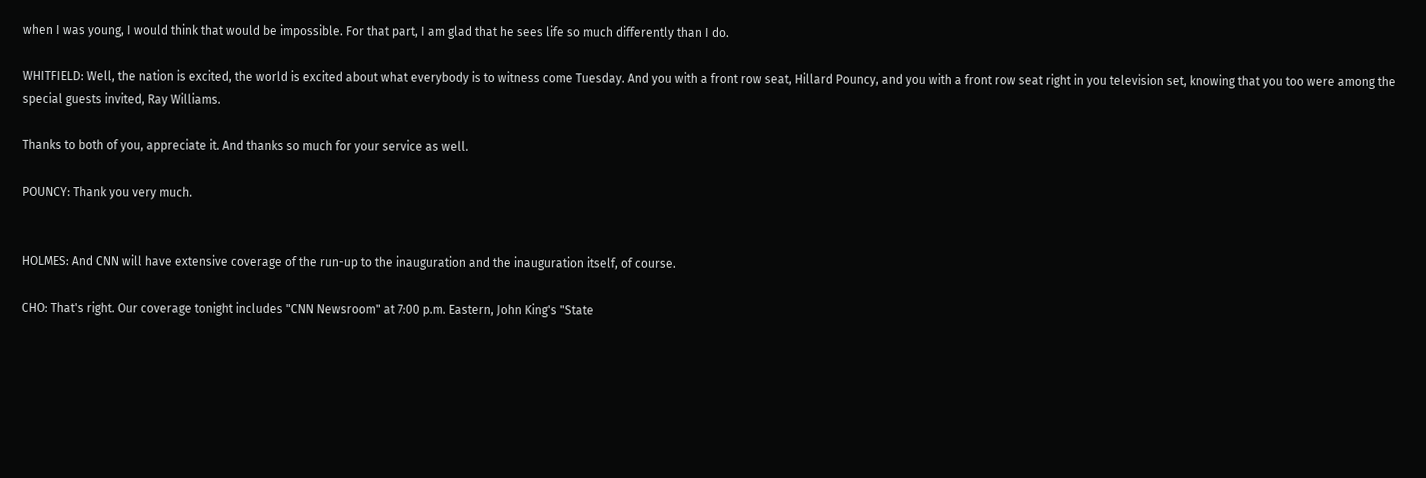when I was young, I would think that would be impossible. For that part, I am glad that he sees life so much differently than I do.

WHITFIELD: Well, the nation is excited, the world is excited about what everybody is to witness come Tuesday. And you with a front row seat, Hillard Pouncy, and you with a front row seat right in you television set, knowing that you too were among the special guests invited, Ray Williams.

Thanks to both of you, appreciate it. And thanks so much for your service as well.

POUNCY: Thank you very much.


HOLMES: And CNN will have extensive coverage of the run-up to the inauguration and the inauguration itself, of course.

CHO: That's right. Our coverage tonight includes "CNN Newsroom" at 7:00 p.m. Eastern, John King's "State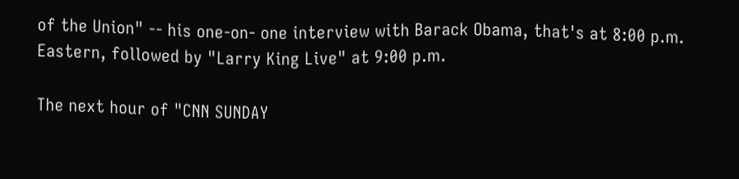of the Union" -- his one-on- one interview with Barack Obama, that's at 8:00 p.m. Eastern, followed by "Larry King Live" at 9:00 p.m.

The next hour of "CNN SUNDAY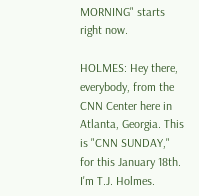MORNING" starts right now.

HOLMES: Hey there, everybody, from the CNN Center here in Atlanta, Georgia. This is "CNN SUNDAY," for this January 18th. I'm T.J. Holmes.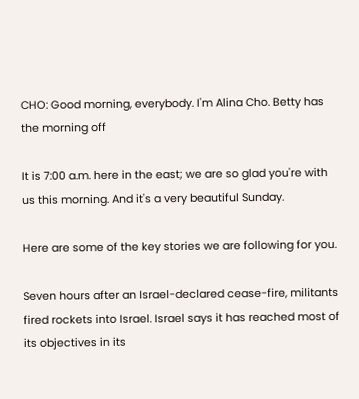CHO: Good morning, everybody. I'm Alina Cho. Betty has the morning off

It is 7:00 a.m. here in the east; we are so glad you're with us this morning. And it's a very beautiful Sunday.

Here are some of the key stories we are following for you.

Seven hours after an Israel-declared cease-fire, militants fired rockets into Israel. Israel says it has reached most of its objectives in its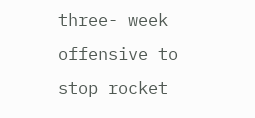three- week offensive to stop rocket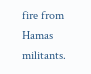fire from Hamas militants.